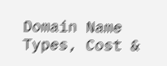Domain Name Types, Cost &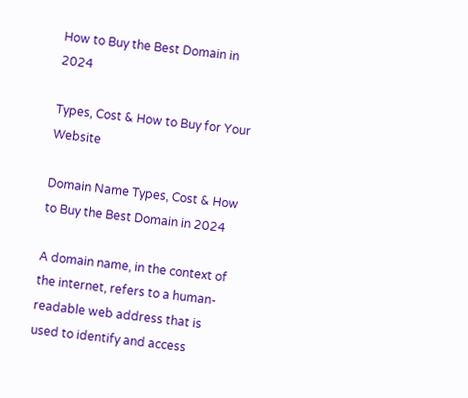How to Buy the Best Domain in 2024

Types, Cost & How to Buy for Your Website

Domain Name Types, Cost & How to Buy the Best Domain in 2024

A domain name, in the context of the internet, refers to a human-readable web address that is used to identify and access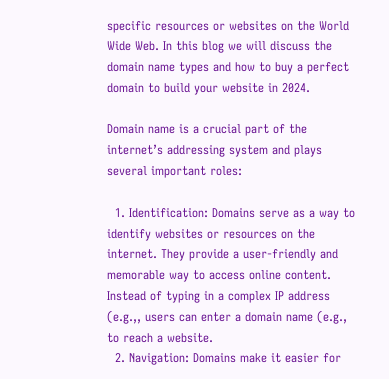specific resources or websites on the World Wide Web. In this blog we will discuss the domain name types and how to buy a perfect domain to build your website in 2024.

Domain name is a crucial part of the internet’s addressing system and plays several important roles:

  1. Identification: Domains serve as a way to identify websites or resources on the internet. They provide a user-friendly and memorable way to access online content. Instead of typing in a complex IP address (e.g.,, users can enter a domain name (e.g., to reach a website.
  2. Navigation: Domains make it easier for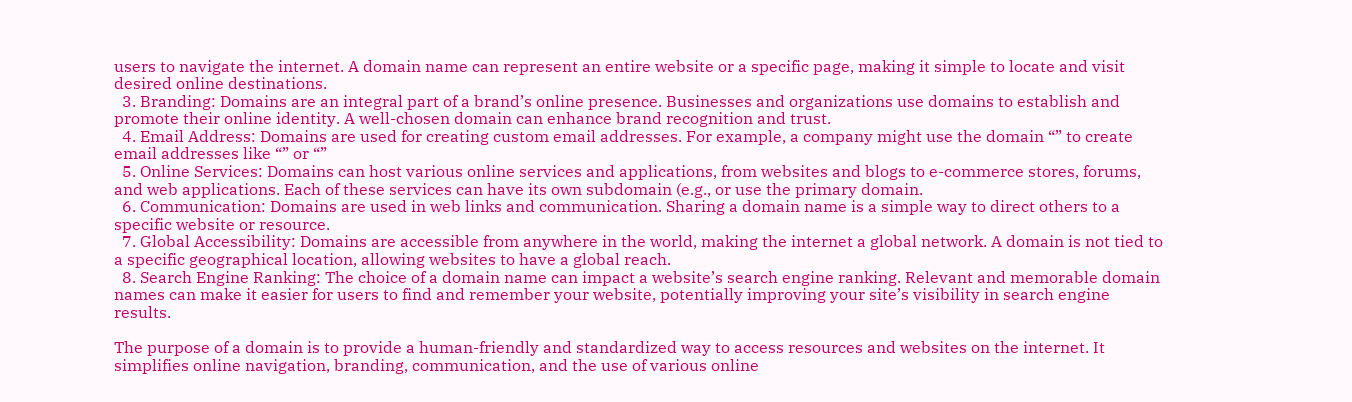users to navigate the internet. A domain name can represent an entire website or a specific page, making it simple to locate and visit desired online destinations.
  3. Branding: Domains are an integral part of a brand’s online presence. Businesses and organizations use domains to establish and promote their online identity. A well-chosen domain can enhance brand recognition and trust.
  4. Email Address: Domains are used for creating custom email addresses. For example, a company might use the domain “” to create email addresses like “” or “”
  5. Online Services: Domains can host various online services and applications, from websites and blogs to e-commerce stores, forums, and web applications. Each of these services can have its own subdomain (e.g., or use the primary domain.
  6. Communication: Domains are used in web links and communication. Sharing a domain name is a simple way to direct others to a specific website or resource.
  7. Global Accessibility: Domains are accessible from anywhere in the world, making the internet a global network. A domain is not tied to a specific geographical location, allowing websites to have a global reach.
  8. Search Engine Ranking: The choice of a domain name can impact a website’s search engine ranking. Relevant and memorable domain names can make it easier for users to find and remember your website, potentially improving your site’s visibility in search engine results.

The purpose of a domain is to provide a human-friendly and standardized way to access resources and websites on the internet. It simplifies online navigation, branding, communication, and the use of various online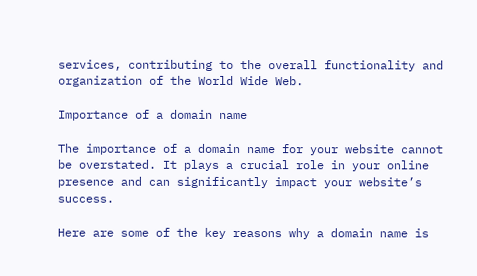services, contributing to the overall functionality and organization of the World Wide Web.

Importance of a domain name

The importance of a domain name for your website cannot be overstated. It plays a crucial role in your online presence and can significantly impact your website’s success.

Here are some of the key reasons why a domain name is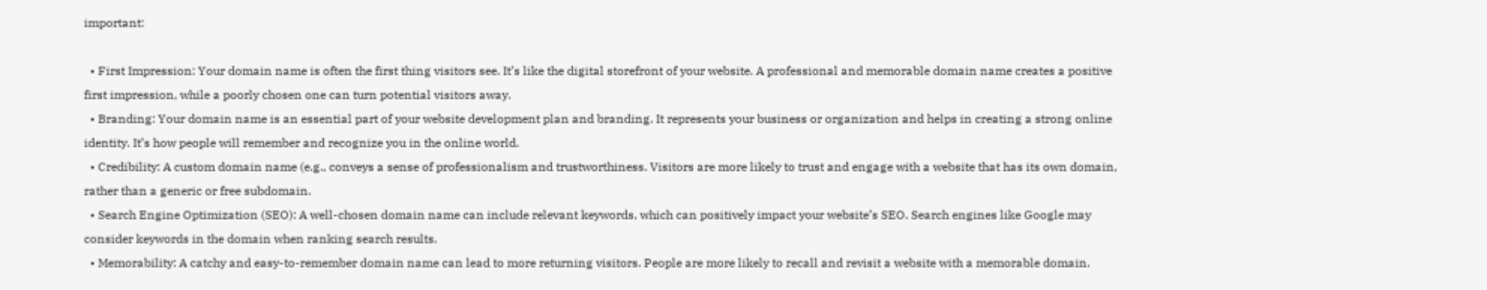important:

  • First Impression: Your domain name is often the first thing visitors see. It’s like the digital storefront of your website. A professional and memorable domain name creates a positive first impression, while a poorly chosen one can turn potential visitors away.
  • Branding: Your domain name is an essential part of your website development plan and branding. It represents your business or organization and helps in creating a strong online identity. It’s how people will remember and recognize you in the online world.
  • Credibility: A custom domain name (e.g., conveys a sense of professionalism and trustworthiness. Visitors are more likely to trust and engage with a website that has its own domain, rather than a generic or free subdomain.
  • Search Engine Optimization (SEO): A well-chosen domain name can include relevant keywords, which can positively impact your website’s SEO. Search engines like Google may consider keywords in the domain when ranking search results.
  • Memorability: A catchy and easy-to-remember domain name can lead to more returning visitors. People are more likely to recall and revisit a website with a memorable domain.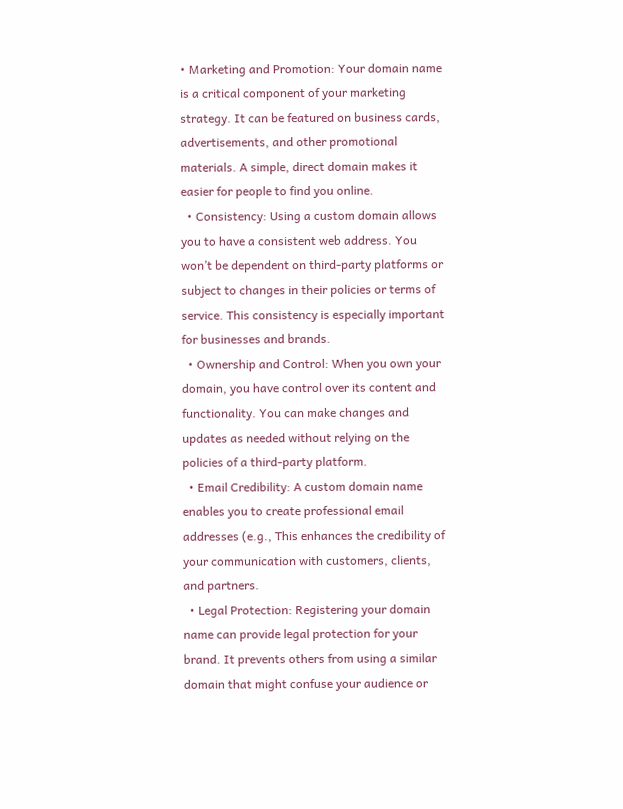• Marketing and Promotion: Your domain name is a critical component of your marketing strategy. It can be featured on business cards, advertisements, and other promotional materials. A simple, direct domain makes it easier for people to find you online.
  • Consistency: Using a custom domain allows you to have a consistent web address. You won’t be dependent on third-party platforms or subject to changes in their policies or terms of service. This consistency is especially important for businesses and brands.
  • Ownership and Control: When you own your domain, you have control over its content and functionality. You can make changes and updates as needed without relying on the policies of a third-party platform.
  • Email Credibility: A custom domain name enables you to create professional email addresses (e.g., This enhances the credibility of your communication with customers, clients, and partners.
  • Legal Protection: Registering your domain name can provide legal protection for your brand. It prevents others from using a similar domain that might confuse your audience or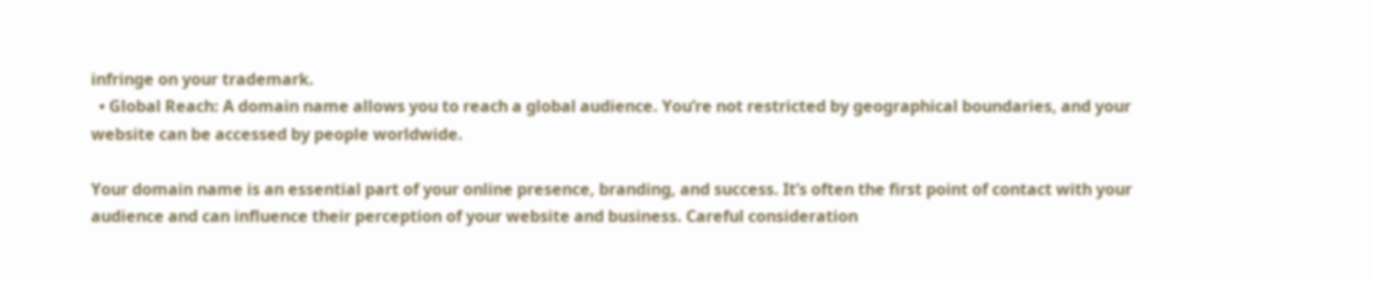infringe on your trademark.
  • Global Reach: A domain name allows you to reach a global audience. You’re not restricted by geographical boundaries, and your website can be accessed by people worldwide.

Your domain name is an essential part of your online presence, branding, and success. It’s often the first point of contact with your audience and can influence their perception of your website and business. Careful consideration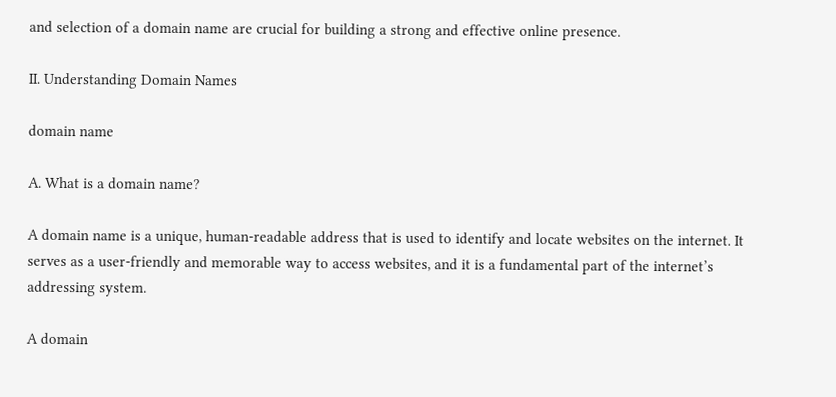and selection of a domain name are crucial for building a strong and effective online presence.

II. Understanding Domain Names

domain name

A. What is a domain name?

A domain name is a unique, human-readable address that is used to identify and locate websites on the internet. It serves as a user-friendly and memorable way to access websites, and it is a fundamental part of the internet’s addressing system.

A domain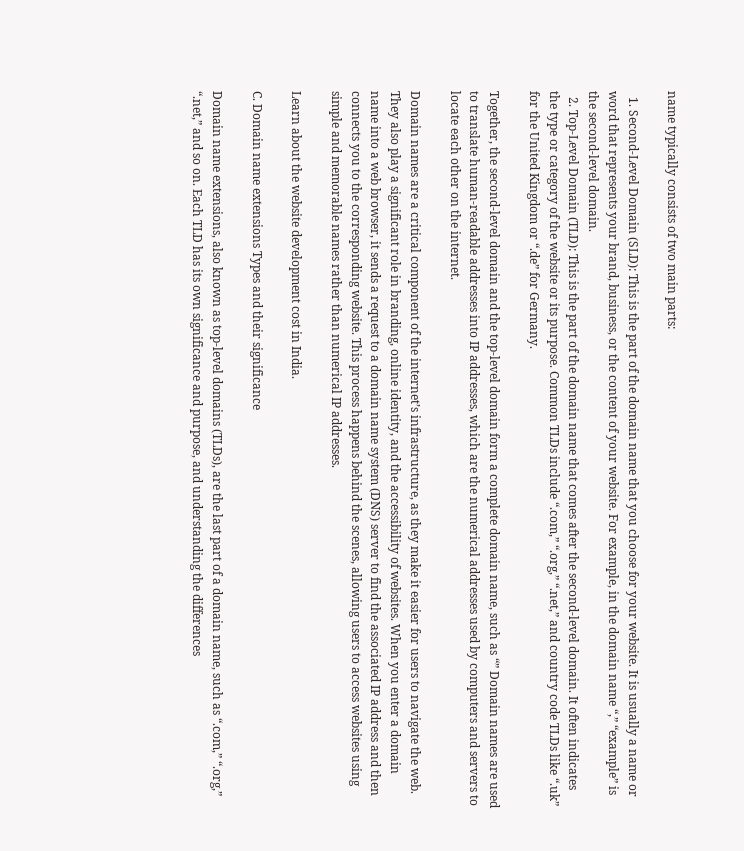name typically consists of two main parts:

  1. Second-Level Domain (SLD): This is the part of the domain name that you choose for your website. It is usually a name or word that represents your brand, business, or the content of your website. For example, in the domain name “,” “example” is the second-level domain.
  2. Top-Level Domain (TLD): This is the part of the domain name that comes after the second-level domain. It often indicates the type or category of the website or its purpose. Common TLDs include “.com,” “.org,” “.net,” and country code TLDs like “.uk” for the United Kingdom or “.de” for Germany.

Together, the second-level domain and the top-level domain form a complete domain name, such as “” Domain names are used to translate human-readable addresses into IP addresses, which are the numerical addresses used by computers and servers to locate each other on the internet.

Domain names are a critical component of the internet’s infrastructure, as they make it easier for users to navigate the web. They also play a significant role in branding, online identity, and the accessibility of websites. When you enter a domain name into a web browser, it sends a request to a domain name system (DNS) server to find the associated IP address and then connects you to the corresponding website. This process happens behind the scenes, allowing users to access websites using simple and memorable names rather than numerical IP addresses.

Learn about the website development cost in India.

C. Domain name extensions Types and their significance

Domain name extensions, also known as top-level domains (TLDs), are the last part of a domain name, such as “.com,” “.org,” “.net,” and so on. Each TLD has its own significance and purpose, and understanding the differences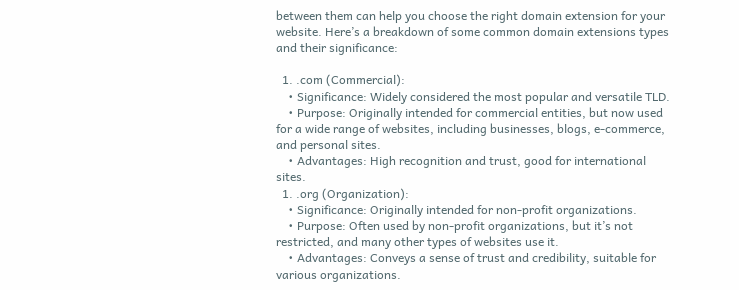between them can help you choose the right domain extension for your website. Here’s a breakdown of some common domain extensions types and their significance:

  1. .com (Commercial):
    • Significance: Widely considered the most popular and versatile TLD.
    • Purpose: Originally intended for commercial entities, but now used for a wide range of websites, including businesses, blogs, e-commerce, and personal sites.
    • Advantages: High recognition and trust, good for international sites.
  1. .org (Organization):
    • Significance: Originally intended for non-profit organizations.
    • Purpose: Often used by non-profit organizations, but it’s not restricted, and many other types of websites use it.
    • Advantages: Conveys a sense of trust and credibility, suitable for various organizations.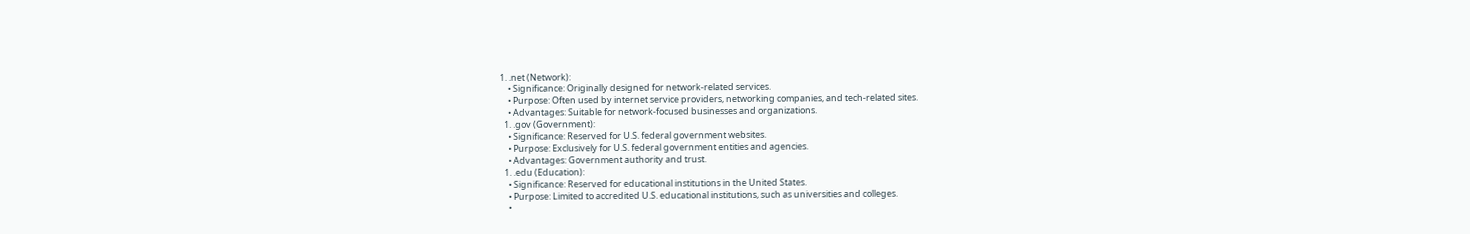1. .net (Network):
    • Significance: Originally designed for network-related services.
    • Purpose: Often used by internet service providers, networking companies, and tech-related sites.
    • Advantages: Suitable for network-focused businesses and organizations.
  1. .gov (Government):
    • Significance: Reserved for U.S. federal government websites.
    • Purpose: Exclusively for U.S. federal government entities and agencies.
    • Advantages: Government authority and trust.
  1. .edu (Education):
    • Significance: Reserved for educational institutions in the United States.
    • Purpose: Limited to accredited U.S. educational institutions, such as universities and colleges.
    •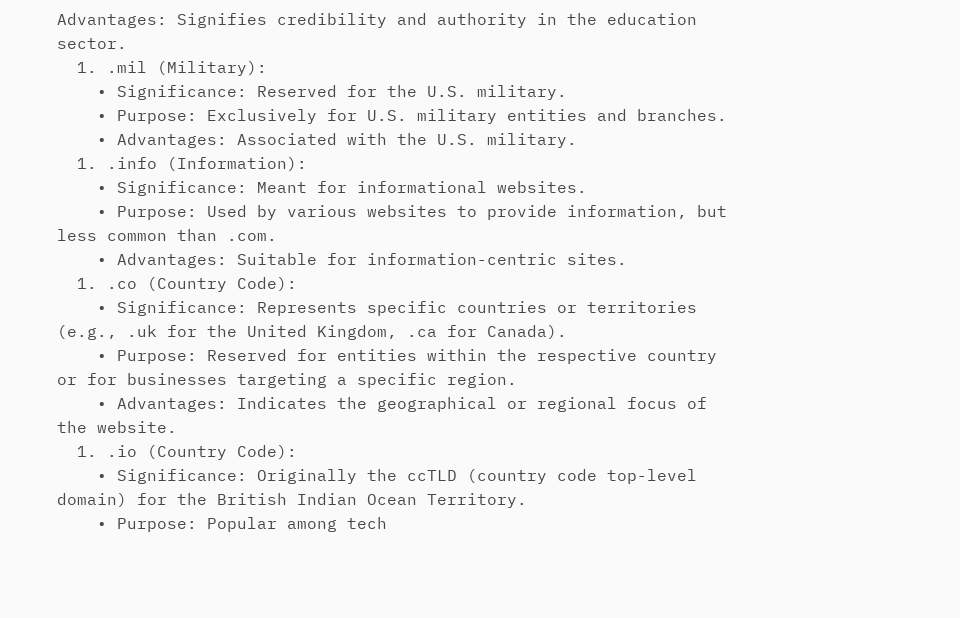Advantages: Signifies credibility and authority in the education sector.
  1. .mil (Military):
    • Significance: Reserved for the U.S. military.
    • Purpose: Exclusively for U.S. military entities and branches.
    • Advantages: Associated with the U.S. military.
  1. .info (Information):
    • Significance: Meant for informational websites.
    • Purpose: Used by various websites to provide information, but less common than .com.
    • Advantages: Suitable for information-centric sites.
  1. .co (Country Code):
    • Significance: Represents specific countries or territories (e.g., .uk for the United Kingdom, .ca for Canada).
    • Purpose: Reserved for entities within the respective country or for businesses targeting a specific region.
    • Advantages: Indicates the geographical or regional focus of the website.
  1. .io (Country Code):
    • Significance: Originally the ccTLD (country code top-level domain) for the British Indian Ocean Territory.
    • Purpose: Popular among tech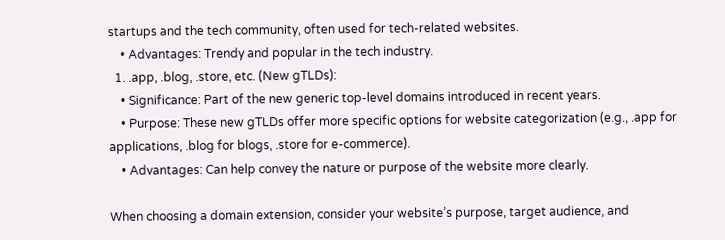startups and the tech community, often used for tech-related websites.
    • Advantages: Trendy and popular in the tech industry.
  1. .app, .blog, .store, etc. (New gTLDs):
    • Significance: Part of the new generic top-level domains introduced in recent years.
    • Purpose: These new gTLDs offer more specific options for website categorization (e.g., .app for applications, .blog for blogs, .store for e-commerce).
    • Advantages: Can help convey the nature or purpose of the website more clearly.

When choosing a domain extension, consider your website’s purpose, target audience, and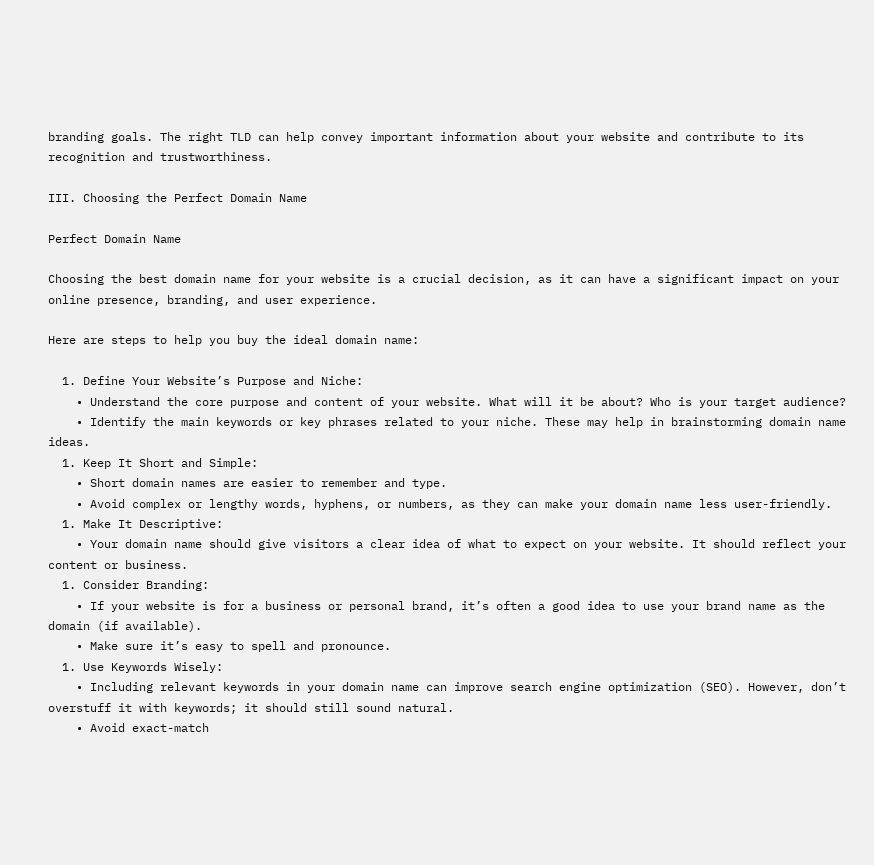branding goals. The right TLD can help convey important information about your website and contribute to its recognition and trustworthiness.

III. Choosing the Perfect Domain Name

Perfect Domain Name

Choosing the best domain name for your website is a crucial decision, as it can have a significant impact on your online presence, branding, and user experience.

Here are steps to help you buy the ideal domain name:

  1. Define Your Website’s Purpose and Niche:
    • Understand the core purpose and content of your website. What will it be about? Who is your target audience?
    • Identify the main keywords or key phrases related to your niche. These may help in brainstorming domain name ideas.
  1. Keep It Short and Simple:
    • Short domain names are easier to remember and type.
    • Avoid complex or lengthy words, hyphens, or numbers, as they can make your domain name less user-friendly.
  1. Make It Descriptive:
    • Your domain name should give visitors a clear idea of what to expect on your website. It should reflect your content or business.
  1. Consider Branding:
    • If your website is for a business or personal brand, it’s often a good idea to use your brand name as the domain (if available).
    • Make sure it’s easy to spell and pronounce.
  1. Use Keywords Wisely:
    • Including relevant keywords in your domain name can improve search engine optimization (SEO). However, don’t overstuff it with keywords; it should still sound natural.
    • Avoid exact-match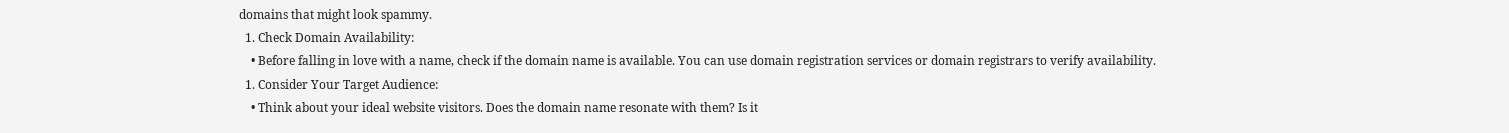domains that might look spammy.
  1. Check Domain Availability:
    • Before falling in love with a name, check if the domain name is available. You can use domain registration services or domain registrars to verify availability.
  1. Consider Your Target Audience:
    • Think about your ideal website visitors. Does the domain name resonate with them? Is it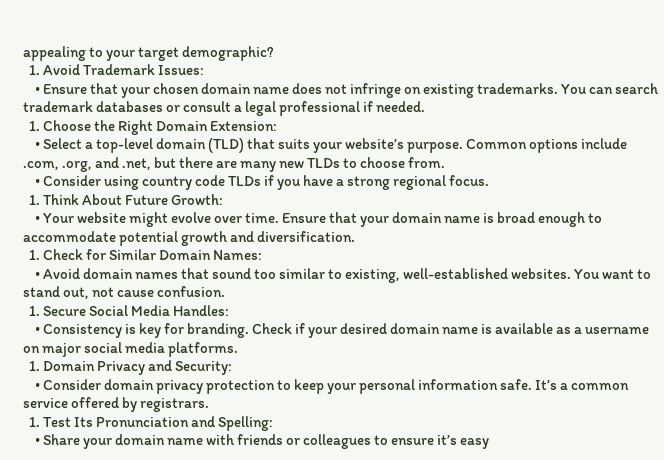appealing to your target demographic?
  1. Avoid Trademark Issues:
    • Ensure that your chosen domain name does not infringe on existing trademarks. You can search trademark databases or consult a legal professional if needed.
  1. Choose the Right Domain Extension:
    • Select a top-level domain (TLD) that suits your website’s purpose. Common options include .com, .org, and .net, but there are many new TLDs to choose from.
    • Consider using country code TLDs if you have a strong regional focus.
  1. Think About Future Growth:
    • Your website might evolve over time. Ensure that your domain name is broad enough to accommodate potential growth and diversification.
  1. Check for Similar Domain Names:
    • Avoid domain names that sound too similar to existing, well-established websites. You want to stand out, not cause confusion.
  1. Secure Social Media Handles:
    • Consistency is key for branding. Check if your desired domain name is available as a username on major social media platforms.
  1. Domain Privacy and Security:
    • Consider domain privacy protection to keep your personal information safe. It’s a common service offered by registrars.
  1. Test Its Pronunciation and Spelling:
    • Share your domain name with friends or colleagues to ensure it’s easy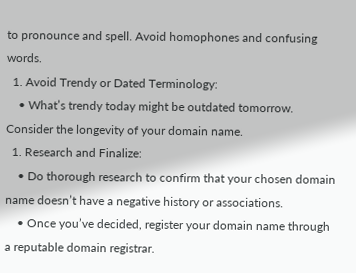to pronounce and spell. Avoid homophones and confusing words.
  1. Avoid Trendy or Dated Terminology:
    • What’s trendy today might be outdated tomorrow. Consider the longevity of your domain name.
  1. Research and Finalize:
    • Do thorough research to confirm that your chosen domain name doesn’t have a negative history or associations.
    • Once you’ve decided, register your domain name through a reputable domain registrar.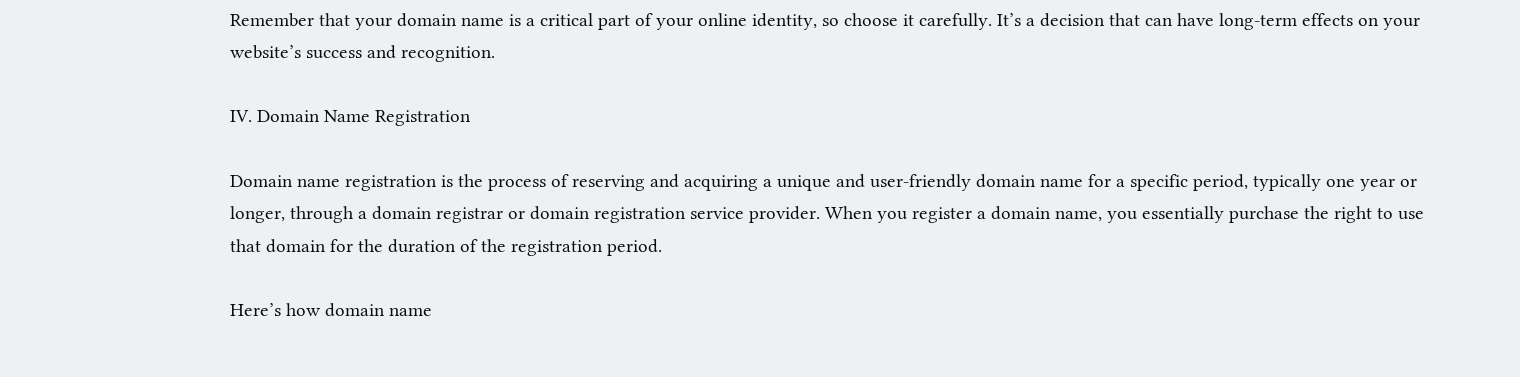Remember that your domain name is a critical part of your online identity, so choose it carefully. It’s a decision that can have long-term effects on your website’s success and recognition.

IV. Domain Name Registration

Domain name registration is the process of reserving and acquiring a unique and user-friendly domain name for a specific period, typically one year or longer, through a domain registrar or domain registration service provider. When you register a domain name, you essentially purchase the right to use that domain for the duration of the registration period.

Here’s how domain name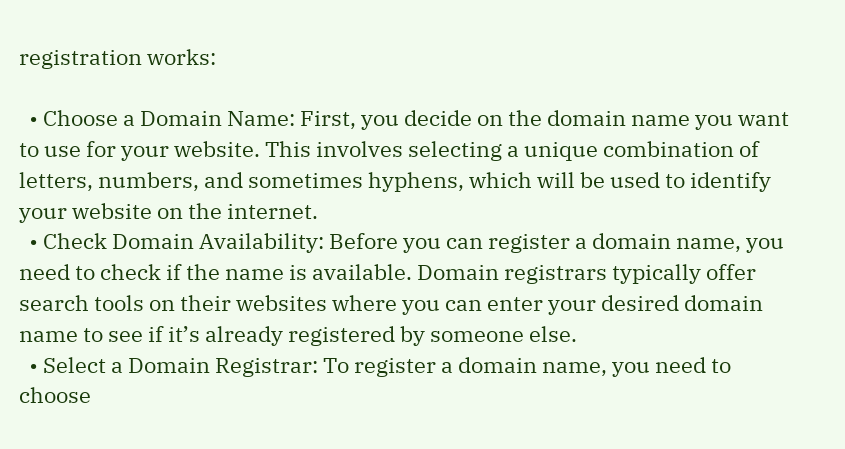registration works:

  • Choose a Domain Name: First, you decide on the domain name you want to use for your website. This involves selecting a unique combination of letters, numbers, and sometimes hyphens, which will be used to identify your website on the internet.
  • Check Domain Availability: Before you can register a domain name, you need to check if the name is available. Domain registrars typically offer search tools on their websites where you can enter your desired domain name to see if it’s already registered by someone else.
  • Select a Domain Registrar: To register a domain name, you need to choose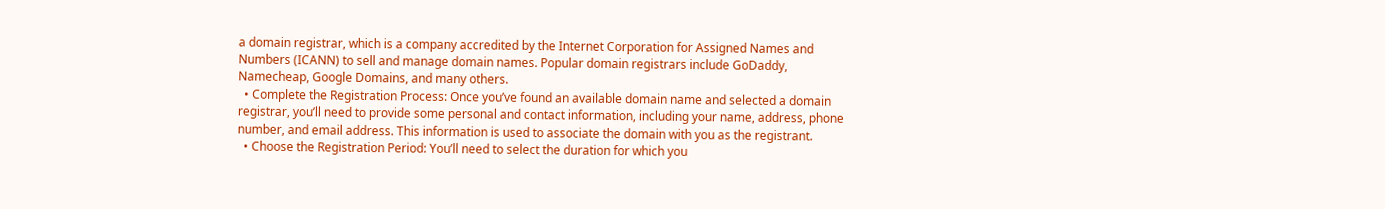a domain registrar, which is a company accredited by the Internet Corporation for Assigned Names and Numbers (ICANN) to sell and manage domain names. Popular domain registrars include GoDaddy, Namecheap, Google Domains, and many others.
  • Complete the Registration Process: Once you’ve found an available domain name and selected a domain registrar, you’ll need to provide some personal and contact information, including your name, address, phone number, and email address. This information is used to associate the domain with you as the registrant.
  • Choose the Registration Period: You’ll need to select the duration for which you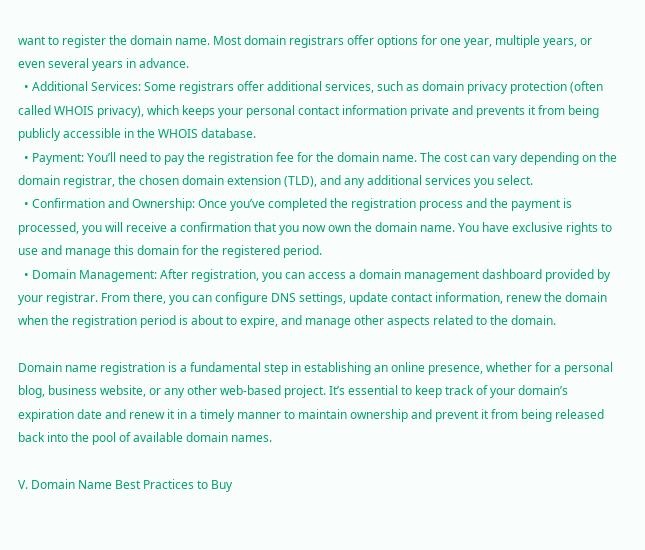want to register the domain name. Most domain registrars offer options for one year, multiple years, or even several years in advance.
  • Additional Services: Some registrars offer additional services, such as domain privacy protection (often called WHOIS privacy), which keeps your personal contact information private and prevents it from being publicly accessible in the WHOIS database.
  • Payment: You’ll need to pay the registration fee for the domain name. The cost can vary depending on the domain registrar, the chosen domain extension (TLD), and any additional services you select.
  • Confirmation and Ownership: Once you’ve completed the registration process and the payment is processed, you will receive a confirmation that you now own the domain name. You have exclusive rights to use and manage this domain for the registered period.
  • Domain Management: After registration, you can access a domain management dashboard provided by your registrar. From there, you can configure DNS settings, update contact information, renew the domain when the registration period is about to expire, and manage other aspects related to the domain.

Domain name registration is a fundamental step in establishing an online presence, whether for a personal blog, business website, or any other web-based project. It’s essential to keep track of your domain’s expiration date and renew it in a timely manner to maintain ownership and prevent it from being released back into the pool of available domain names.

V. Domain Name Best Practices to Buy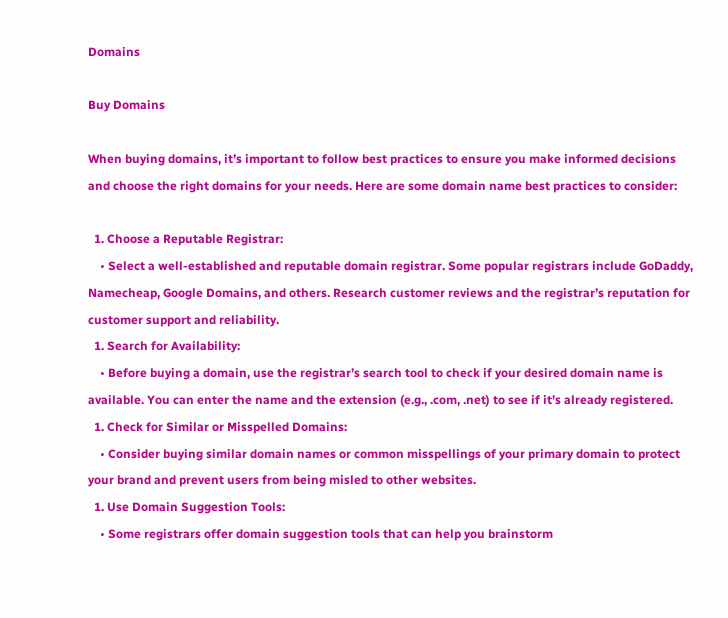Domains

Buy Domains

When buying domains, it’s important to follow best practices to ensure you make informed decisions and choose the right domains for your needs. Here are some domain name best practices to consider:

  1. Choose a Reputable Registrar:
    • Select a well-established and reputable domain registrar. Some popular registrars include GoDaddy, Namecheap, Google Domains, and others. Research customer reviews and the registrar’s reputation for customer support and reliability.
  1. Search for Availability:
    • Before buying a domain, use the registrar’s search tool to check if your desired domain name is available. You can enter the name and the extension (e.g., .com, .net) to see if it’s already registered.
  1. Check for Similar or Misspelled Domains:
    • Consider buying similar domain names or common misspellings of your primary domain to protect your brand and prevent users from being misled to other websites.
  1. Use Domain Suggestion Tools:
    • Some registrars offer domain suggestion tools that can help you brainstorm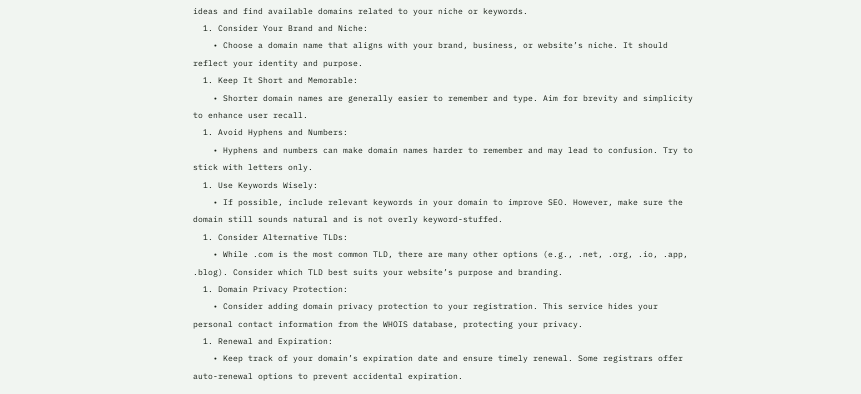ideas and find available domains related to your niche or keywords.
  1. Consider Your Brand and Niche:
    • Choose a domain name that aligns with your brand, business, or website’s niche. It should reflect your identity and purpose.
  1. Keep It Short and Memorable:
    • Shorter domain names are generally easier to remember and type. Aim for brevity and simplicity to enhance user recall.
  1. Avoid Hyphens and Numbers:
    • Hyphens and numbers can make domain names harder to remember and may lead to confusion. Try to stick with letters only.
  1. Use Keywords Wisely:
    • If possible, include relevant keywords in your domain to improve SEO. However, make sure the domain still sounds natural and is not overly keyword-stuffed.
  1. Consider Alternative TLDs:
    • While .com is the most common TLD, there are many other options (e.g., .net, .org, .io, .app, .blog). Consider which TLD best suits your website’s purpose and branding.
  1. Domain Privacy Protection:
    • Consider adding domain privacy protection to your registration. This service hides your personal contact information from the WHOIS database, protecting your privacy.
  1. Renewal and Expiration:
    • Keep track of your domain’s expiration date and ensure timely renewal. Some registrars offer auto-renewal options to prevent accidental expiration.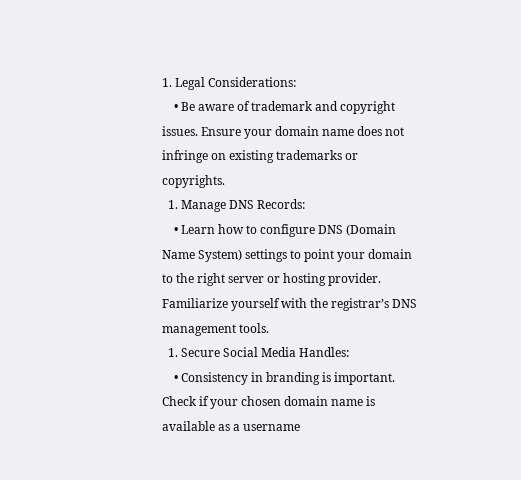1. Legal Considerations:
    • Be aware of trademark and copyright issues. Ensure your domain name does not infringe on existing trademarks or copyrights.
  1. Manage DNS Records:
    • Learn how to configure DNS (Domain Name System) settings to point your domain to the right server or hosting provider. Familiarize yourself with the registrar’s DNS management tools.
  1. Secure Social Media Handles:
    • Consistency in branding is important. Check if your chosen domain name is available as a username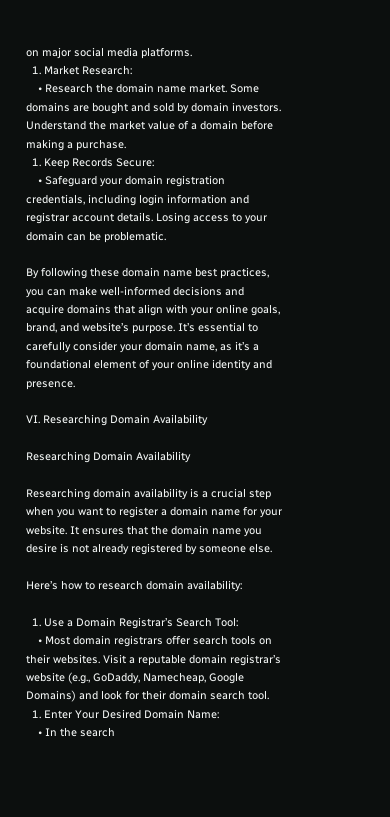on major social media platforms.
  1. Market Research:
    • Research the domain name market. Some domains are bought and sold by domain investors. Understand the market value of a domain before making a purchase.
  1. Keep Records Secure:
    • Safeguard your domain registration credentials, including login information and registrar account details. Losing access to your domain can be problematic.

By following these domain name best practices, you can make well-informed decisions and acquire domains that align with your online goals, brand, and website’s purpose. It’s essential to carefully consider your domain name, as it’s a foundational element of your online identity and presence.

VI. Researching Domain Availability

Researching Domain Availability

Researching domain availability is a crucial step when you want to register a domain name for your website. It ensures that the domain name you desire is not already registered by someone else.

Here’s how to research domain availability:

  1. Use a Domain Registrar’s Search Tool:
    • Most domain registrars offer search tools on their websites. Visit a reputable domain registrar’s website (e.g., GoDaddy, Namecheap, Google Domains) and look for their domain search tool.
  1. Enter Your Desired Domain Name:
    • In the search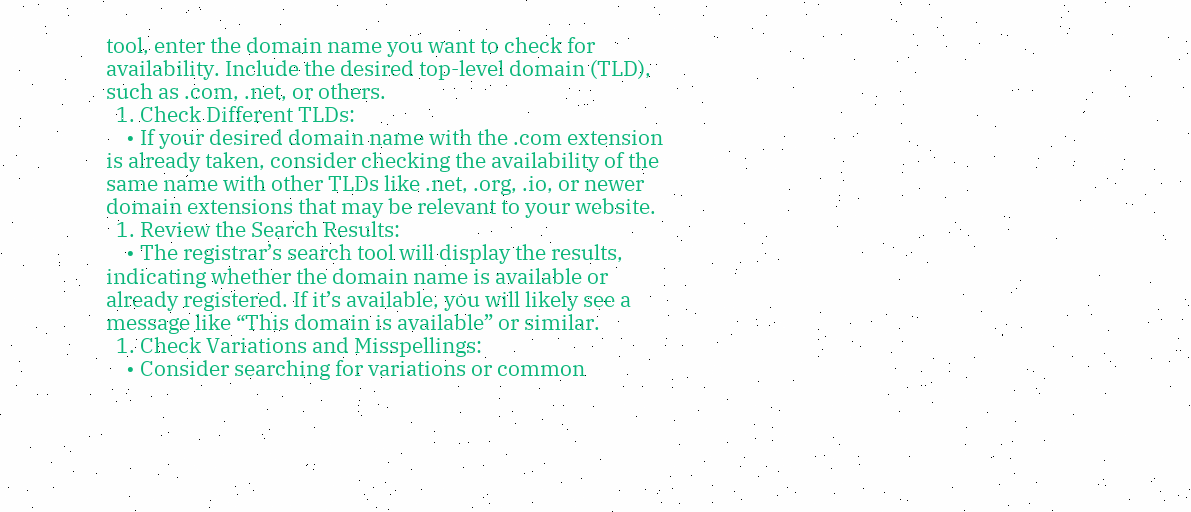tool, enter the domain name you want to check for availability. Include the desired top-level domain (TLD), such as .com, .net, or others.
  1. Check Different TLDs:
    • If your desired domain name with the .com extension is already taken, consider checking the availability of the same name with other TLDs like .net, .org, .io, or newer domain extensions that may be relevant to your website.
  1. Review the Search Results:
    • The registrar’s search tool will display the results, indicating whether the domain name is available or already registered. If it’s available, you will likely see a message like “This domain is available” or similar.
  1. Check Variations and Misspellings:
    • Consider searching for variations or common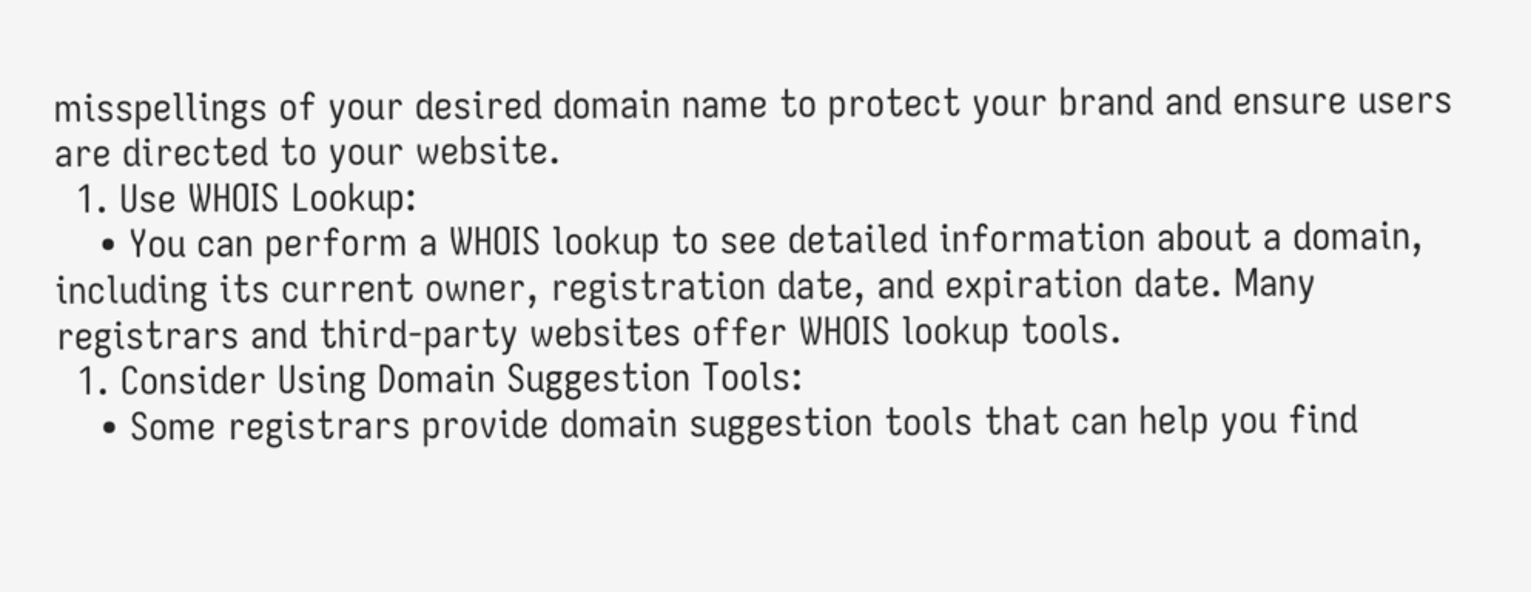misspellings of your desired domain name to protect your brand and ensure users are directed to your website.
  1. Use WHOIS Lookup:
    • You can perform a WHOIS lookup to see detailed information about a domain, including its current owner, registration date, and expiration date. Many registrars and third-party websites offer WHOIS lookup tools.
  1. Consider Using Domain Suggestion Tools:
    • Some registrars provide domain suggestion tools that can help you find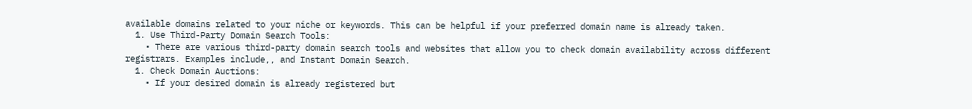available domains related to your niche or keywords. This can be helpful if your preferred domain name is already taken.
  1. Use Third-Party Domain Search Tools:
    • There are various third-party domain search tools and websites that allow you to check domain availability across different registrars. Examples include,, and Instant Domain Search.
  1. Check Domain Auctions:
    • If your desired domain is already registered but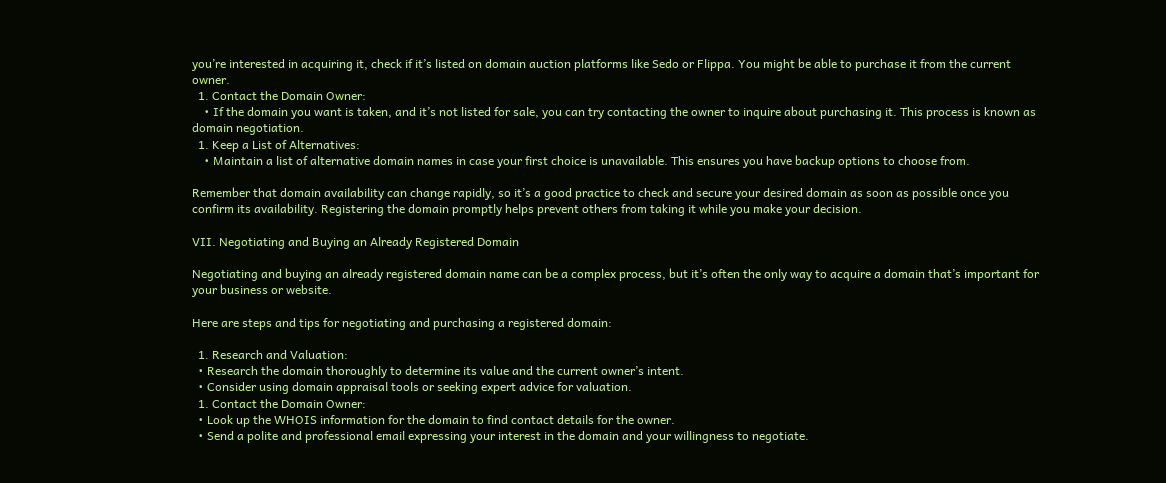you’re interested in acquiring it, check if it’s listed on domain auction platforms like Sedo or Flippa. You might be able to purchase it from the current owner.
  1. Contact the Domain Owner:
    • If the domain you want is taken, and it’s not listed for sale, you can try contacting the owner to inquire about purchasing it. This process is known as domain negotiation.
  1. Keep a List of Alternatives:
    • Maintain a list of alternative domain names in case your first choice is unavailable. This ensures you have backup options to choose from.

Remember that domain availability can change rapidly, so it’s a good practice to check and secure your desired domain as soon as possible once you confirm its availability. Registering the domain promptly helps prevent others from taking it while you make your decision.

VII. Negotiating and Buying an Already Registered Domain

Negotiating and buying an already registered domain name can be a complex process, but it’s often the only way to acquire a domain that’s important for your business or website.

Here are steps and tips for negotiating and purchasing a registered domain:

  1. Research and Valuation:
  • Research the domain thoroughly to determine its value and the current owner’s intent.
  • Consider using domain appraisal tools or seeking expert advice for valuation.
  1. Contact the Domain Owner:
  • Look up the WHOIS information for the domain to find contact details for the owner.
  • Send a polite and professional email expressing your interest in the domain and your willingness to negotiate.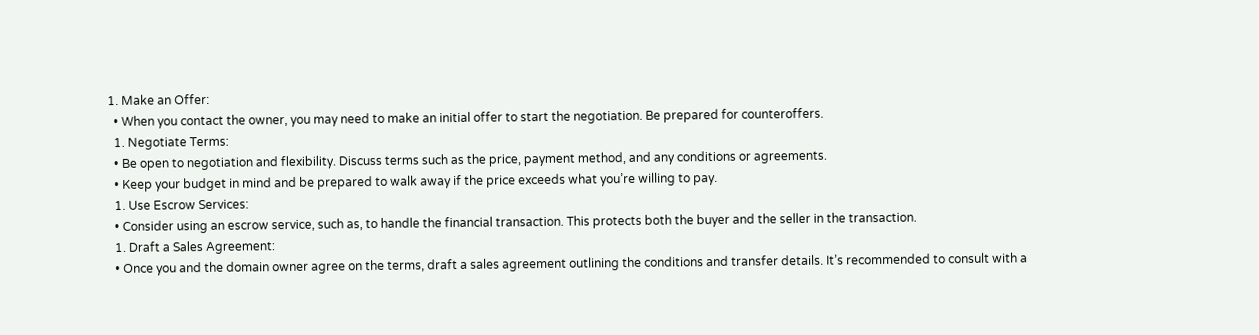1. Make an Offer:
  • When you contact the owner, you may need to make an initial offer to start the negotiation. Be prepared for counteroffers.
  1. Negotiate Terms:
  • Be open to negotiation and flexibility. Discuss terms such as the price, payment method, and any conditions or agreements.
  • Keep your budget in mind and be prepared to walk away if the price exceeds what you’re willing to pay.
  1. Use Escrow Services:
  • Consider using an escrow service, such as, to handle the financial transaction. This protects both the buyer and the seller in the transaction.
  1. Draft a Sales Agreement:
  • Once you and the domain owner agree on the terms, draft a sales agreement outlining the conditions and transfer details. It’s recommended to consult with a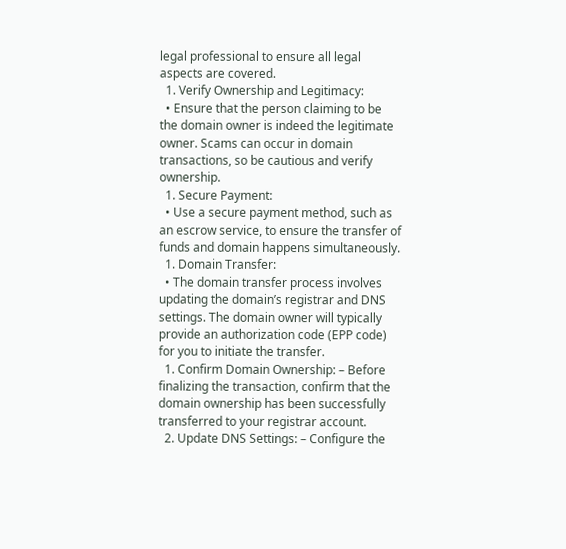legal professional to ensure all legal aspects are covered.
  1. Verify Ownership and Legitimacy:
  • Ensure that the person claiming to be the domain owner is indeed the legitimate owner. Scams can occur in domain transactions, so be cautious and verify ownership.
  1. Secure Payment:
  • Use a secure payment method, such as an escrow service, to ensure the transfer of funds and domain happens simultaneously.
  1. Domain Transfer:
  • The domain transfer process involves updating the domain’s registrar and DNS settings. The domain owner will typically provide an authorization code (EPP code) for you to initiate the transfer.
  1. Confirm Domain Ownership: – Before finalizing the transaction, confirm that the domain ownership has been successfully transferred to your registrar account.
  2. Update DNS Settings: – Configure the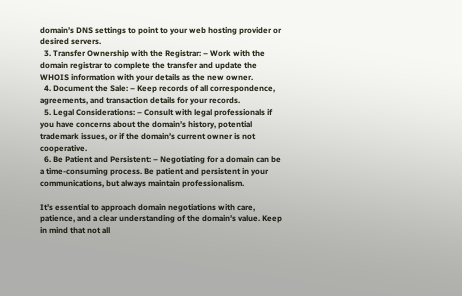domain’s DNS settings to point to your web hosting provider or desired servers.
  3. Transfer Ownership with the Registrar: – Work with the domain registrar to complete the transfer and update the WHOIS information with your details as the new owner.
  4. Document the Sale: – Keep records of all correspondence, agreements, and transaction details for your records.
  5. Legal Considerations: – Consult with legal professionals if you have concerns about the domain’s history, potential trademark issues, or if the domain’s current owner is not cooperative.
  6. Be Patient and Persistent: – Negotiating for a domain can be a time-consuming process. Be patient and persistent in your communications, but always maintain professionalism.

It’s essential to approach domain negotiations with care, patience, and a clear understanding of the domain’s value. Keep in mind that not all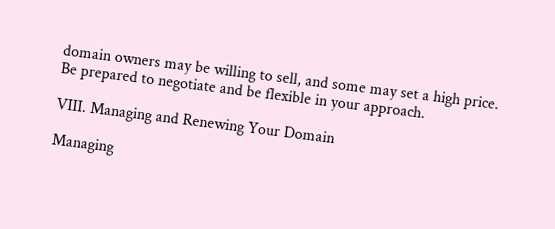domain owners may be willing to sell, and some may set a high price. Be prepared to negotiate and be flexible in your approach.

VIII. Managing and Renewing Your Domain

Managing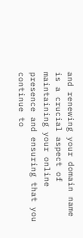and renewing your domain name is a crucial aspect of maintaining your online presence and ensuring that you continue to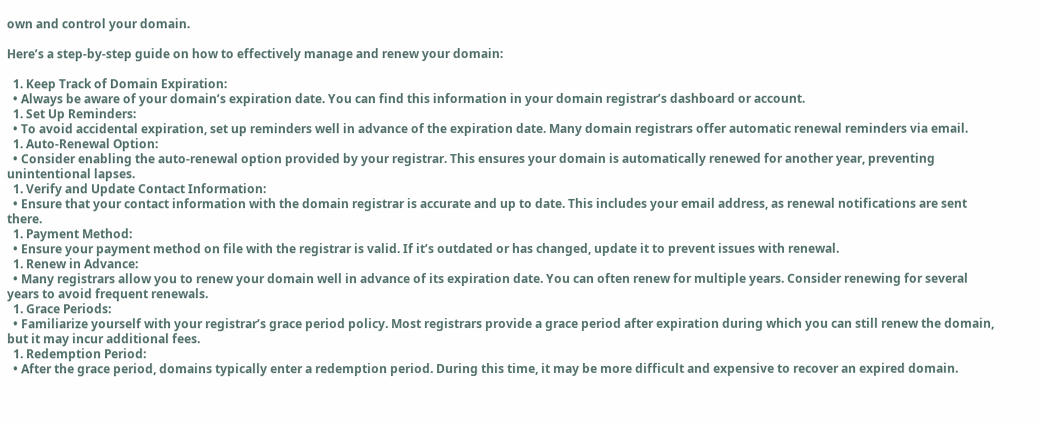own and control your domain.

Here’s a step-by-step guide on how to effectively manage and renew your domain:

  1. Keep Track of Domain Expiration:
  • Always be aware of your domain’s expiration date. You can find this information in your domain registrar’s dashboard or account.
  1. Set Up Reminders:
  • To avoid accidental expiration, set up reminders well in advance of the expiration date. Many domain registrars offer automatic renewal reminders via email.
  1. Auto-Renewal Option:
  • Consider enabling the auto-renewal option provided by your registrar. This ensures your domain is automatically renewed for another year, preventing unintentional lapses.
  1. Verify and Update Contact Information:
  • Ensure that your contact information with the domain registrar is accurate and up to date. This includes your email address, as renewal notifications are sent there.
  1. Payment Method:
  • Ensure your payment method on file with the registrar is valid. If it’s outdated or has changed, update it to prevent issues with renewal.
  1. Renew in Advance:
  • Many registrars allow you to renew your domain well in advance of its expiration date. You can often renew for multiple years. Consider renewing for several years to avoid frequent renewals.
  1. Grace Periods:
  • Familiarize yourself with your registrar’s grace period policy. Most registrars provide a grace period after expiration during which you can still renew the domain, but it may incur additional fees.
  1. Redemption Period:
  • After the grace period, domains typically enter a redemption period. During this time, it may be more difficult and expensive to recover an expired domain.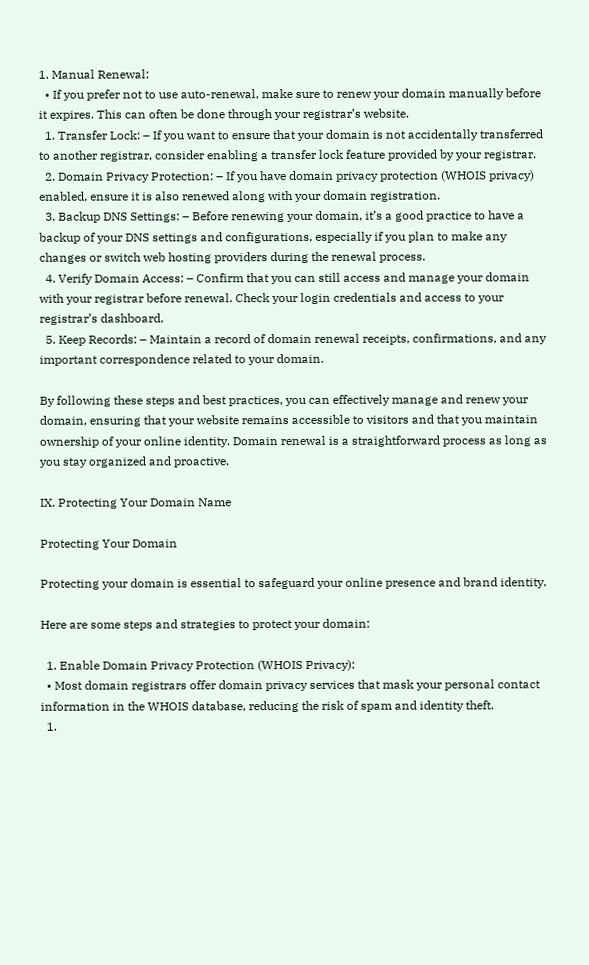1. Manual Renewal:
  • If you prefer not to use auto-renewal, make sure to renew your domain manually before it expires. This can often be done through your registrar’s website.
  1. Transfer Lock: – If you want to ensure that your domain is not accidentally transferred to another registrar, consider enabling a transfer lock feature provided by your registrar.
  2. Domain Privacy Protection: – If you have domain privacy protection (WHOIS privacy) enabled, ensure it is also renewed along with your domain registration.
  3. Backup DNS Settings: – Before renewing your domain, it’s a good practice to have a backup of your DNS settings and configurations, especially if you plan to make any changes or switch web hosting providers during the renewal process.
  4. Verify Domain Access: – Confirm that you can still access and manage your domain with your registrar before renewal. Check your login credentials and access to your registrar’s dashboard.
  5. Keep Records: – Maintain a record of domain renewal receipts, confirmations, and any important correspondence related to your domain.

By following these steps and best practices, you can effectively manage and renew your domain, ensuring that your website remains accessible to visitors and that you maintain ownership of your online identity. Domain renewal is a straightforward process as long as you stay organized and proactive.

IX. Protecting Your Domain Name

Protecting Your Domain

Protecting your domain is essential to safeguard your online presence and brand identity.

Here are some steps and strategies to protect your domain:

  1. Enable Domain Privacy Protection (WHOIS Privacy):
  • Most domain registrars offer domain privacy services that mask your personal contact information in the WHOIS database, reducing the risk of spam and identity theft.
  1.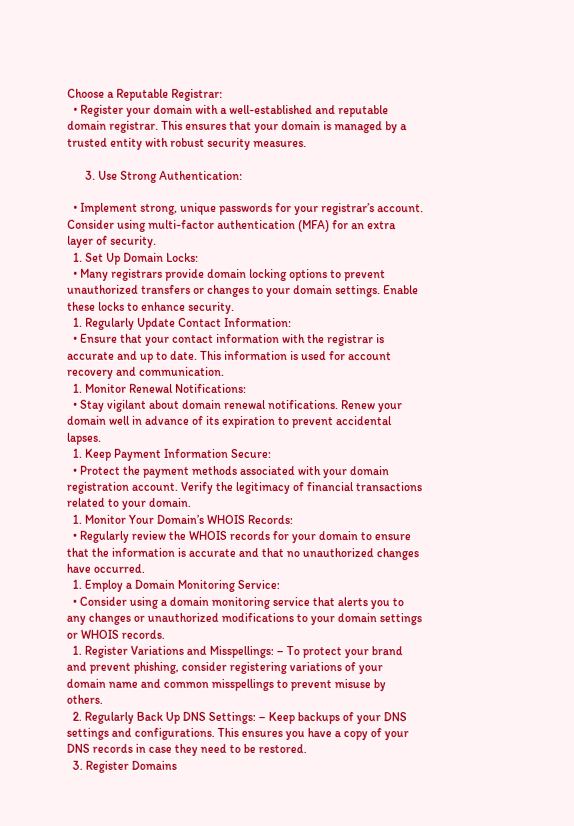Choose a Reputable Registrar:
  • Register your domain with a well-established and reputable domain registrar. This ensures that your domain is managed by a trusted entity with robust security measures.

      3. Use Strong Authentication:

  • Implement strong, unique passwords for your registrar’s account. Consider using multi-factor authentication (MFA) for an extra layer of security.
  1. Set Up Domain Locks:
  • Many registrars provide domain locking options to prevent unauthorized transfers or changes to your domain settings. Enable these locks to enhance security.
  1. Regularly Update Contact Information:
  • Ensure that your contact information with the registrar is accurate and up to date. This information is used for account recovery and communication.
  1. Monitor Renewal Notifications:
  • Stay vigilant about domain renewal notifications. Renew your domain well in advance of its expiration to prevent accidental lapses.
  1. Keep Payment Information Secure:
  • Protect the payment methods associated with your domain registration account. Verify the legitimacy of financial transactions related to your domain.
  1. Monitor Your Domain’s WHOIS Records:
  • Regularly review the WHOIS records for your domain to ensure that the information is accurate and that no unauthorized changes have occurred.
  1. Employ a Domain Monitoring Service:
  • Consider using a domain monitoring service that alerts you to any changes or unauthorized modifications to your domain settings or WHOIS records.
  1. Register Variations and Misspellings: – To protect your brand and prevent phishing, consider registering variations of your domain name and common misspellings to prevent misuse by others.
  2. Regularly Back Up DNS Settings: – Keep backups of your DNS settings and configurations. This ensures you have a copy of your DNS records in case they need to be restored.
  3. Register Domains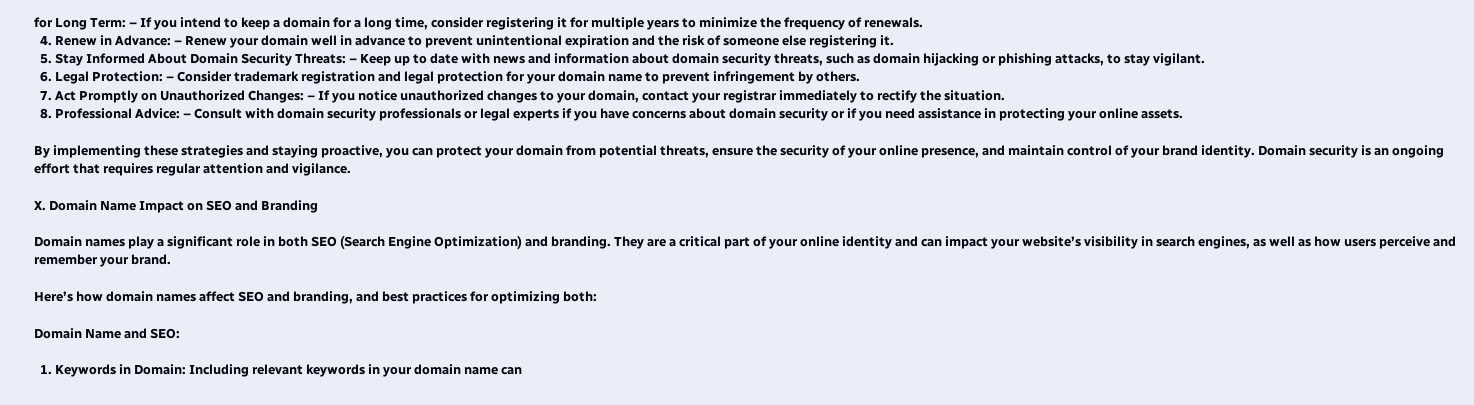for Long Term: – If you intend to keep a domain for a long time, consider registering it for multiple years to minimize the frequency of renewals.
  4. Renew in Advance: – Renew your domain well in advance to prevent unintentional expiration and the risk of someone else registering it.
  5. Stay Informed About Domain Security Threats: – Keep up to date with news and information about domain security threats, such as domain hijacking or phishing attacks, to stay vigilant.
  6. Legal Protection: – Consider trademark registration and legal protection for your domain name to prevent infringement by others.
  7. Act Promptly on Unauthorized Changes: – If you notice unauthorized changes to your domain, contact your registrar immediately to rectify the situation.
  8. Professional Advice: – Consult with domain security professionals or legal experts if you have concerns about domain security or if you need assistance in protecting your online assets.

By implementing these strategies and staying proactive, you can protect your domain from potential threats, ensure the security of your online presence, and maintain control of your brand identity. Domain security is an ongoing effort that requires regular attention and vigilance.

X. Domain Name Impact on SEO and Branding

Domain names play a significant role in both SEO (Search Engine Optimization) and branding. They are a critical part of your online identity and can impact your website’s visibility in search engines, as well as how users perceive and remember your brand.

Here’s how domain names affect SEO and branding, and best practices for optimizing both:

Domain Name and SEO:

  1. Keywords in Domain: Including relevant keywords in your domain name can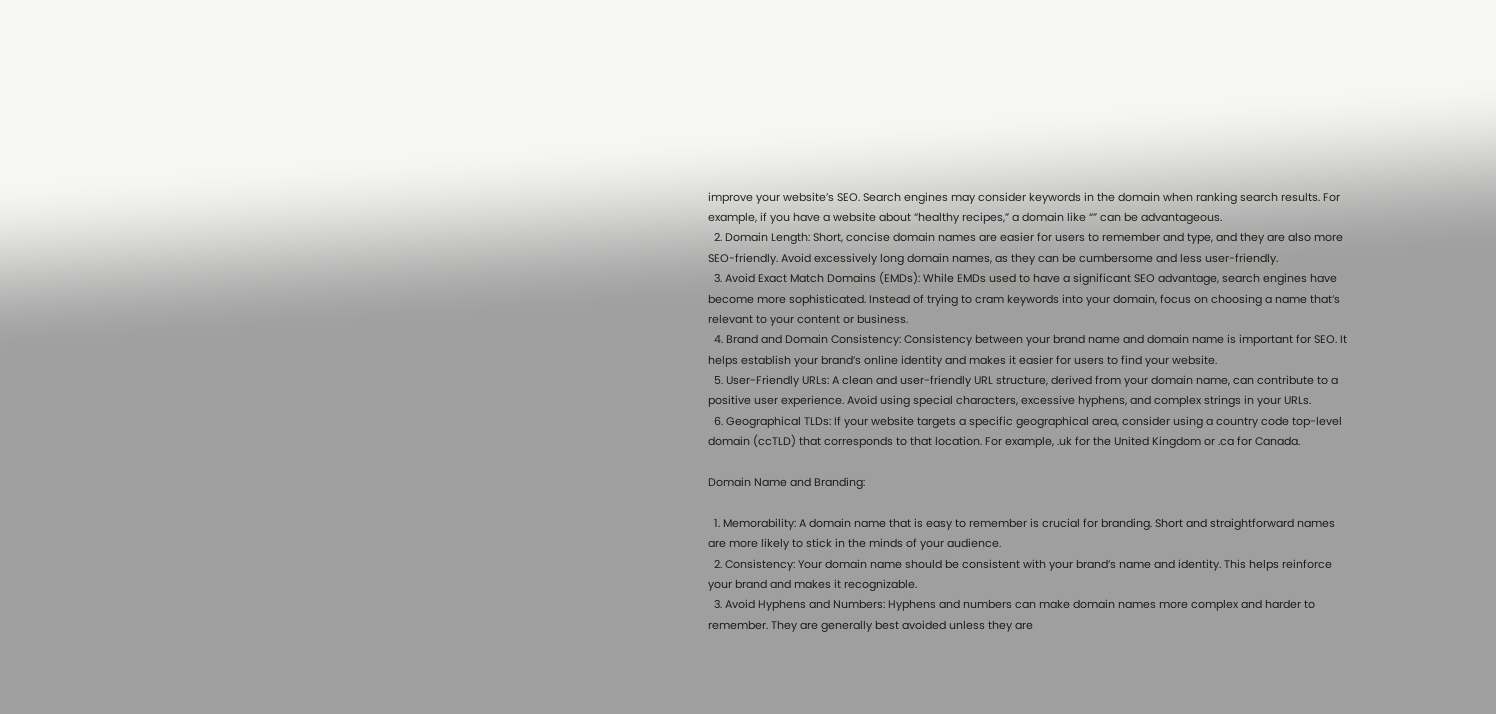improve your website’s SEO. Search engines may consider keywords in the domain when ranking search results. For example, if you have a website about “healthy recipes,” a domain like “” can be advantageous.
  2. Domain Length: Short, concise domain names are easier for users to remember and type, and they are also more SEO-friendly. Avoid excessively long domain names, as they can be cumbersome and less user-friendly.
  3. Avoid Exact Match Domains (EMDs): While EMDs used to have a significant SEO advantage, search engines have become more sophisticated. Instead of trying to cram keywords into your domain, focus on choosing a name that’s relevant to your content or business.
  4. Brand and Domain Consistency: Consistency between your brand name and domain name is important for SEO. It helps establish your brand’s online identity and makes it easier for users to find your website.
  5. User-Friendly URLs: A clean and user-friendly URL structure, derived from your domain name, can contribute to a positive user experience. Avoid using special characters, excessive hyphens, and complex strings in your URLs.
  6. Geographical TLDs: If your website targets a specific geographical area, consider using a country code top-level domain (ccTLD) that corresponds to that location. For example, .uk for the United Kingdom or .ca for Canada.

Domain Name and Branding:

  1. Memorability: A domain name that is easy to remember is crucial for branding. Short and straightforward names are more likely to stick in the minds of your audience.
  2. Consistency: Your domain name should be consistent with your brand’s name and identity. This helps reinforce your brand and makes it recognizable.
  3. Avoid Hyphens and Numbers: Hyphens and numbers can make domain names more complex and harder to remember. They are generally best avoided unless they are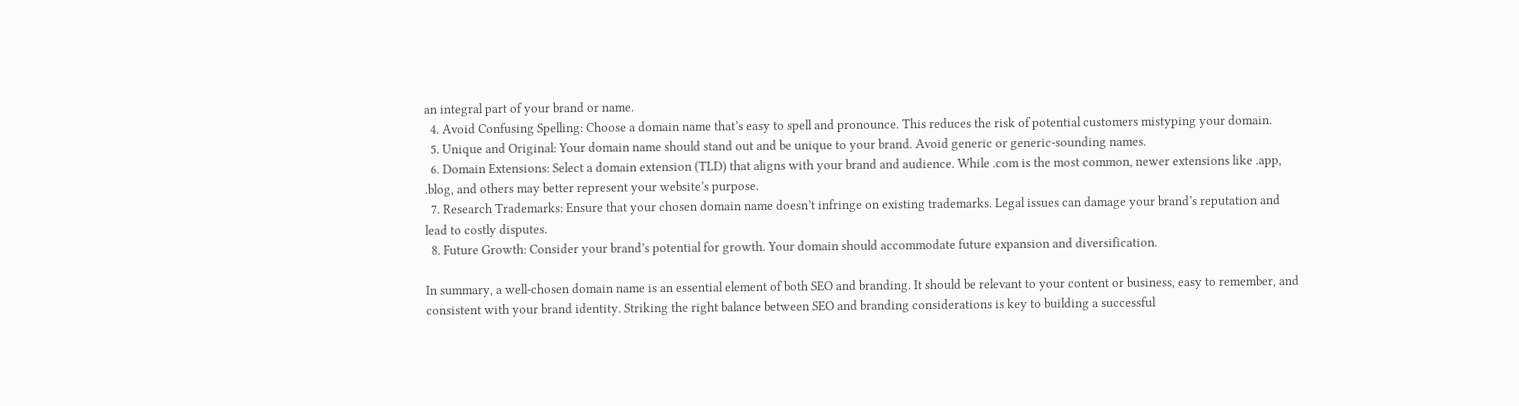an integral part of your brand or name.
  4. Avoid Confusing Spelling: Choose a domain name that’s easy to spell and pronounce. This reduces the risk of potential customers mistyping your domain.
  5. Unique and Original: Your domain name should stand out and be unique to your brand. Avoid generic or generic-sounding names.
  6. Domain Extensions: Select a domain extension (TLD) that aligns with your brand and audience. While .com is the most common, newer extensions like .app, .blog, and others may better represent your website’s purpose.
  7. Research Trademarks: Ensure that your chosen domain name doesn’t infringe on existing trademarks. Legal issues can damage your brand’s reputation and lead to costly disputes.
  8. Future Growth: Consider your brand’s potential for growth. Your domain should accommodate future expansion and diversification.

In summary, a well-chosen domain name is an essential element of both SEO and branding. It should be relevant to your content or business, easy to remember, and consistent with your brand identity. Striking the right balance between SEO and branding considerations is key to building a successful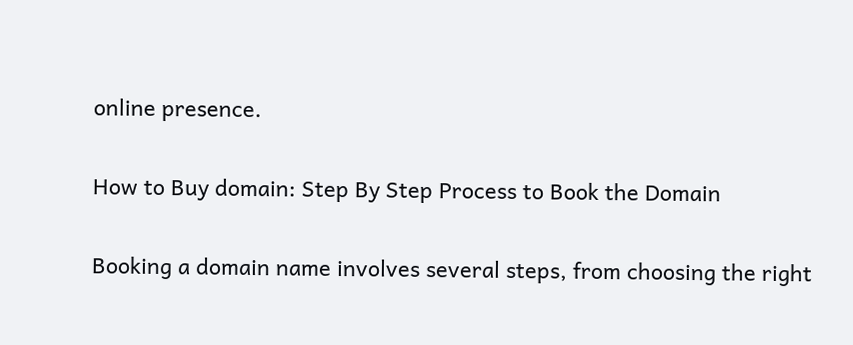online presence.

How to Buy domain: Step By Step Process to Book the Domain

Booking a domain name involves several steps, from choosing the right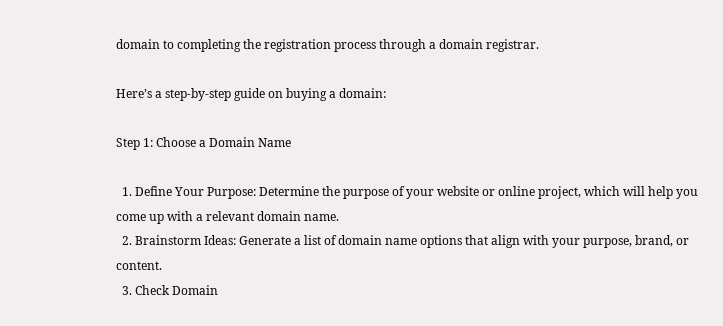domain to completing the registration process through a domain registrar.

Here’s a step-by-step guide on buying a domain:

Step 1: Choose a Domain Name

  1. Define Your Purpose: Determine the purpose of your website or online project, which will help you come up with a relevant domain name.
  2. Brainstorm Ideas: Generate a list of domain name options that align with your purpose, brand, or content.
  3. Check Domain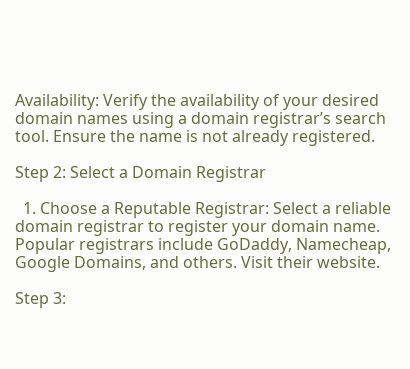Availability: Verify the availability of your desired domain names using a domain registrar’s search tool. Ensure the name is not already registered.

Step 2: Select a Domain Registrar

  1. Choose a Reputable Registrar: Select a reliable domain registrar to register your domain name. Popular registrars include GoDaddy, Namecheap, Google Domains, and others. Visit their website.

Step 3: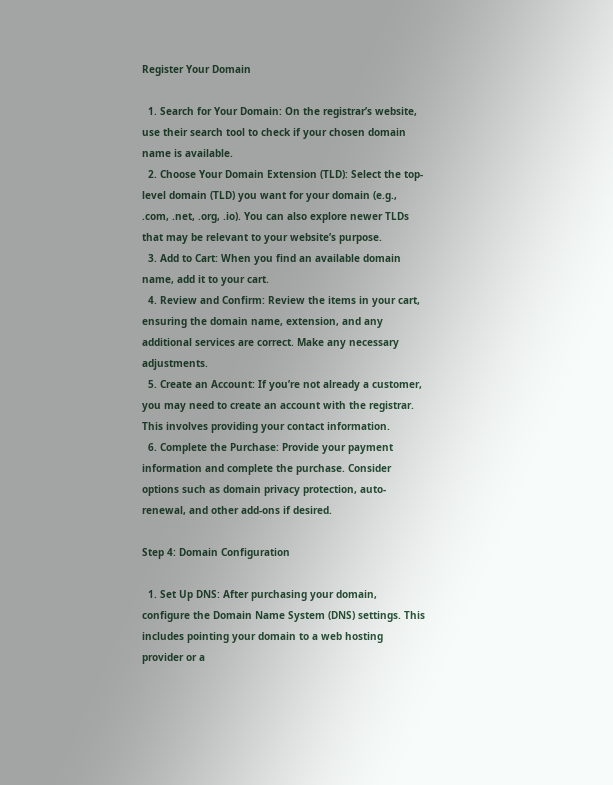Register Your Domain

  1. Search for Your Domain: On the registrar’s website, use their search tool to check if your chosen domain name is available.
  2. Choose Your Domain Extension (TLD): Select the top-level domain (TLD) you want for your domain (e.g., .com, .net, .org, .io). You can also explore newer TLDs that may be relevant to your website’s purpose.
  3. Add to Cart: When you find an available domain name, add it to your cart.
  4. Review and Confirm: Review the items in your cart, ensuring the domain name, extension, and any additional services are correct. Make any necessary adjustments.
  5. Create an Account: If you’re not already a customer, you may need to create an account with the registrar. This involves providing your contact information.
  6. Complete the Purchase: Provide your payment information and complete the purchase. Consider options such as domain privacy protection, auto-renewal, and other add-ons if desired.

Step 4: Domain Configuration

  1. Set Up DNS: After purchasing your domain, configure the Domain Name System (DNS) settings. This includes pointing your domain to a web hosting provider or a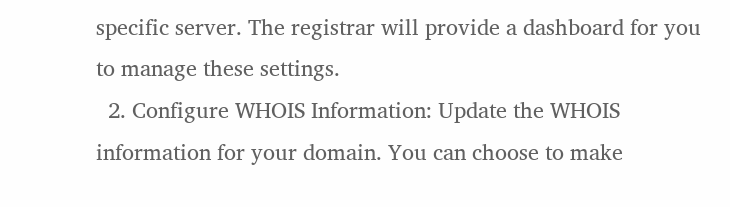specific server. The registrar will provide a dashboard for you to manage these settings.
  2. Configure WHOIS Information: Update the WHOIS information for your domain. You can choose to make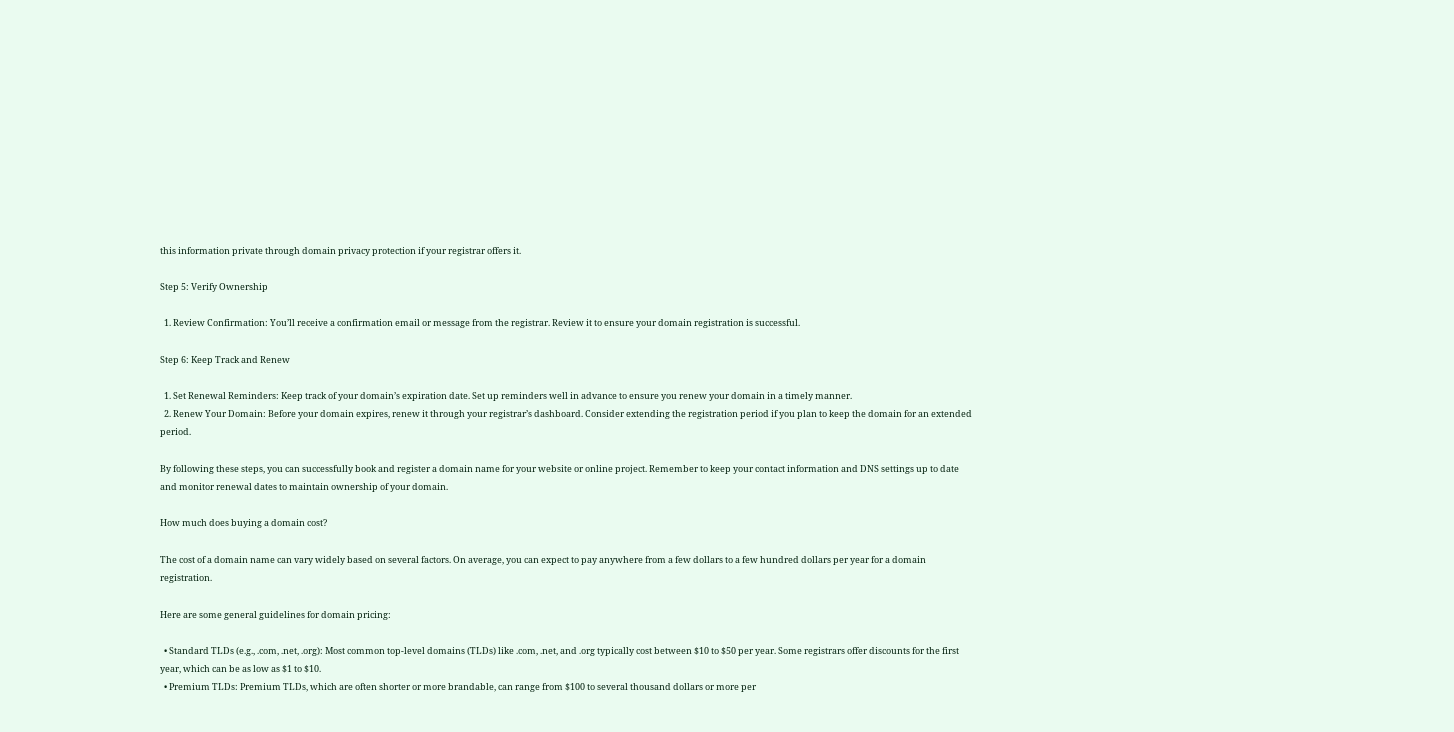this information private through domain privacy protection if your registrar offers it.

Step 5: Verify Ownership

  1. Review Confirmation: You’ll receive a confirmation email or message from the registrar. Review it to ensure your domain registration is successful.

Step 6: Keep Track and Renew

  1. Set Renewal Reminders: Keep track of your domain’s expiration date. Set up reminders well in advance to ensure you renew your domain in a timely manner.
  2. Renew Your Domain: Before your domain expires, renew it through your registrar’s dashboard. Consider extending the registration period if you plan to keep the domain for an extended period.

By following these steps, you can successfully book and register a domain name for your website or online project. Remember to keep your contact information and DNS settings up to date and monitor renewal dates to maintain ownership of your domain.

How much does buying a domain cost?

The cost of a domain name can vary widely based on several factors. On average, you can expect to pay anywhere from a few dollars to a few hundred dollars per year for a domain registration.

Here are some general guidelines for domain pricing:

  • Standard TLDs (e.g., .com, .net, .org): Most common top-level domains (TLDs) like .com, .net, and .org typically cost between $10 to $50 per year. Some registrars offer discounts for the first year, which can be as low as $1 to $10.
  • Premium TLDs: Premium TLDs, which are often shorter or more brandable, can range from $100 to several thousand dollars or more per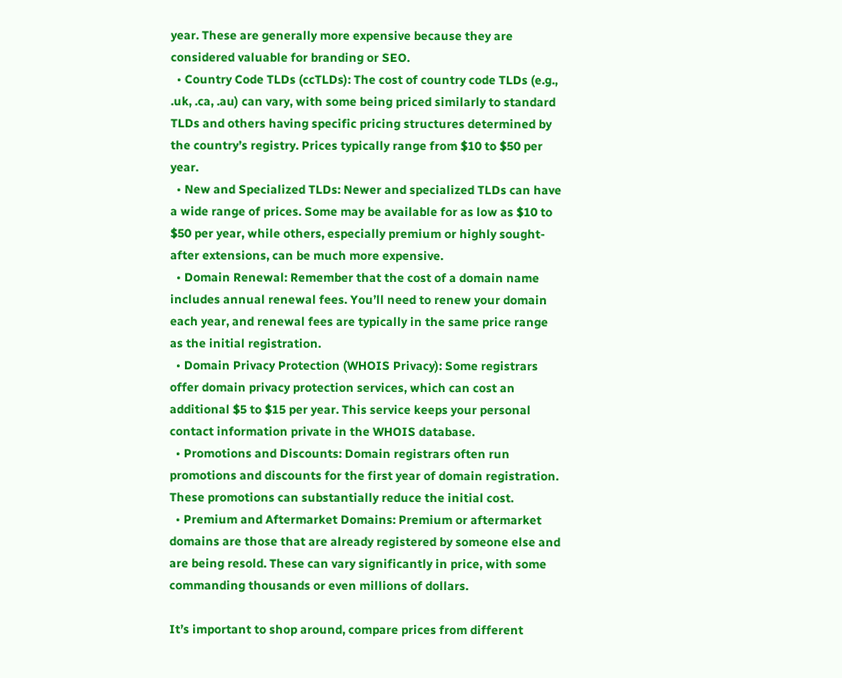year. These are generally more expensive because they are considered valuable for branding or SEO.
  • Country Code TLDs (ccTLDs): The cost of country code TLDs (e.g., .uk, .ca, .au) can vary, with some being priced similarly to standard TLDs and others having specific pricing structures determined by the country’s registry. Prices typically range from $10 to $50 per year.
  • New and Specialized TLDs: Newer and specialized TLDs can have a wide range of prices. Some may be available for as low as $10 to $50 per year, while others, especially premium or highly sought-after extensions, can be much more expensive.
  • Domain Renewal: Remember that the cost of a domain name includes annual renewal fees. You’ll need to renew your domain each year, and renewal fees are typically in the same price range as the initial registration.
  • Domain Privacy Protection (WHOIS Privacy): Some registrars offer domain privacy protection services, which can cost an additional $5 to $15 per year. This service keeps your personal contact information private in the WHOIS database.
  • Promotions and Discounts: Domain registrars often run promotions and discounts for the first year of domain registration. These promotions can substantially reduce the initial cost.
  • Premium and Aftermarket Domains: Premium or aftermarket domains are those that are already registered by someone else and are being resold. These can vary significantly in price, with some commanding thousands or even millions of dollars.

It’s important to shop around, compare prices from different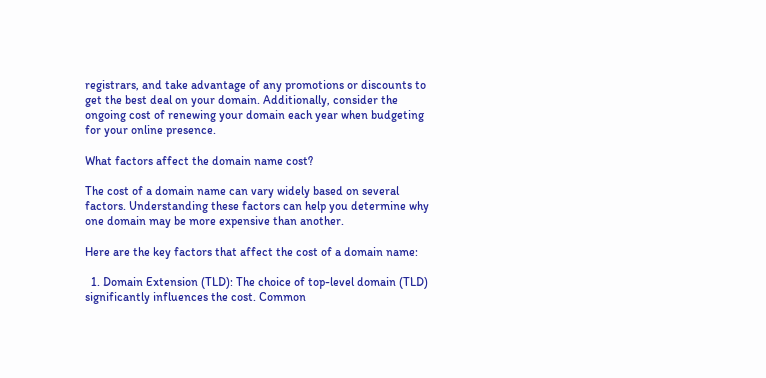registrars, and take advantage of any promotions or discounts to get the best deal on your domain. Additionally, consider the ongoing cost of renewing your domain each year when budgeting for your online presence.

What factors affect the domain name cost?

The cost of a domain name can vary widely based on several factors. Understanding these factors can help you determine why one domain may be more expensive than another.

Here are the key factors that affect the cost of a domain name:

  1. Domain Extension (TLD): The choice of top-level domain (TLD) significantly influences the cost. Common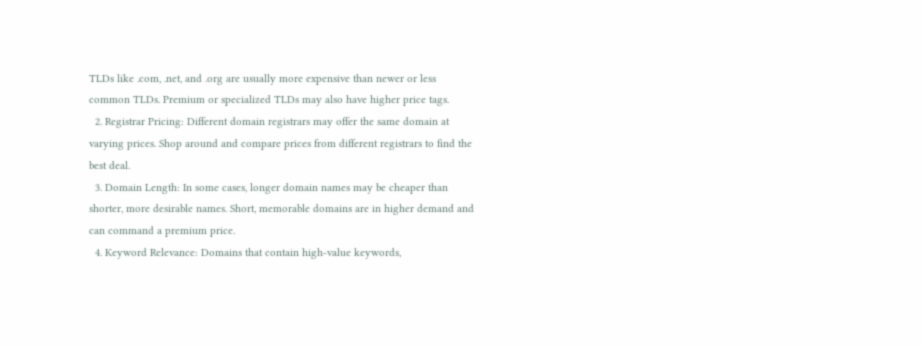TLDs like .com, .net, and .org are usually more expensive than newer or less common TLDs. Premium or specialized TLDs may also have higher price tags.
  2. Registrar Pricing: Different domain registrars may offer the same domain at varying prices. Shop around and compare prices from different registrars to find the best deal.
  3. Domain Length: In some cases, longer domain names may be cheaper than shorter, more desirable names. Short, memorable domains are in higher demand and can command a premium price.
  4. Keyword Relevance: Domains that contain high-value keywords,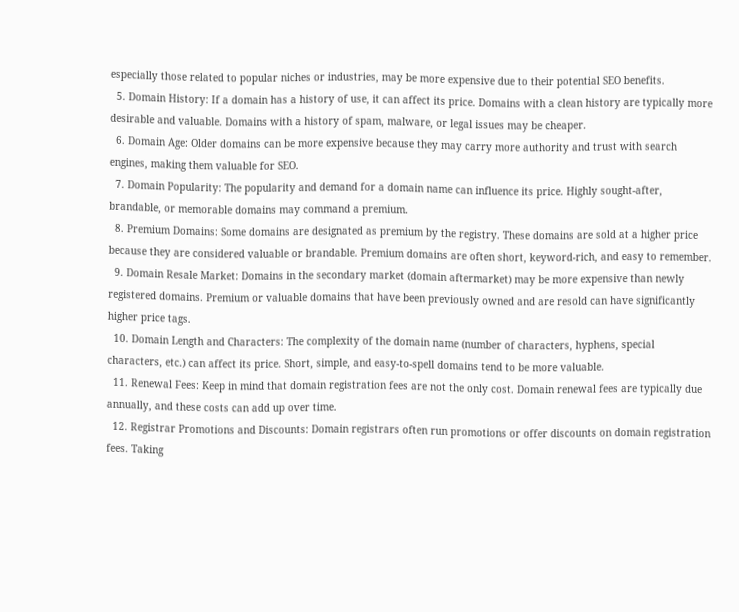especially those related to popular niches or industries, may be more expensive due to their potential SEO benefits.
  5. Domain History: If a domain has a history of use, it can affect its price. Domains with a clean history are typically more desirable and valuable. Domains with a history of spam, malware, or legal issues may be cheaper.
  6. Domain Age: Older domains can be more expensive because they may carry more authority and trust with search engines, making them valuable for SEO.
  7. Domain Popularity: The popularity and demand for a domain name can influence its price. Highly sought-after, brandable, or memorable domains may command a premium.
  8. Premium Domains: Some domains are designated as premium by the registry. These domains are sold at a higher price because they are considered valuable or brandable. Premium domains are often short, keyword-rich, and easy to remember.
  9. Domain Resale Market: Domains in the secondary market (domain aftermarket) may be more expensive than newly registered domains. Premium or valuable domains that have been previously owned and are resold can have significantly higher price tags.
  10. Domain Length and Characters: The complexity of the domain name (number of characters, hyphens, special characters, etc.) can affect its price. Short, simple, and easy-to-spell domains tend to be more valuable.
  11. Renewal Fees: Keep in mind that domain registration fees are not the only cost. Domain renewal fees are typically due annually, and these costs can add up over time.
  12. Registrar Promotions and Discounts: Domain registrars often run promotions or offer discounts on domain registration fees. Taking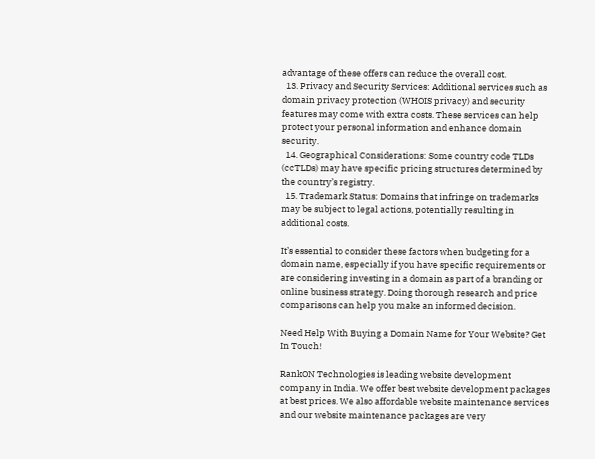advantage of these offers can reduce the overall cost.
  13. Privacy and Security Services: Additional services such as domain privacy protection (WHOIS privacy) and security features may come with extra costs. These services can help protect your personal information and enhance domain security.
  14. Geographical Considerations: Some country code TLDs (ccTLDs) may have specific pricing structures determined by the country’s registry.
  15. Trademark Status: Domains that infringe on trademarks may be subject to legal actions, potentially resulting in additional costs.

It’s essential to consider these factors when budgeting for a domain name, especially if you have specific requirements or are considering investing in a domain as part of a branding or online business strategy. Doing thorough research and price comparisons can help you make an informed decision.

Need Help With Buying a Domain Name for Your Website? Get In Touch!

RankON Technologies is leading website development company in India. We offer best website development packages at best prices. We also affordable website maintenance services and our website maintenance packages are very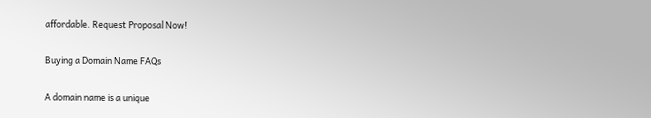affordable. Request Proposal Now!

Buying a Domain Name FAQs

A domain name is a unique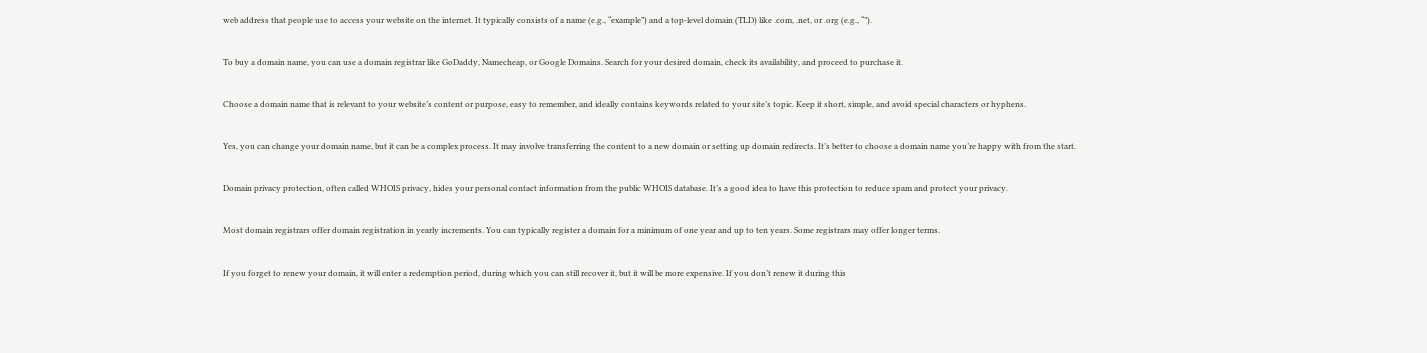web address that people use to access your website on the internet. It typically consists of a name (e.g., “example”) and a top-level domain (TLD) like .com, .net, or .org (e.g., “”).

To buy a domain name, you can use a domain registrar like GoDaddy, Namecheap, or Google Domains. Search for your desired domain, check its availability, and proceed to purchase it.

Choose a domain name that is relevant to your website’s content or purpose, easy to remember, and ideally contains keywords related to your site’s topic. Keep it short, simple, and avoid special characters or hyphens.

Yes, you can change your domain name, but it can be a complex process. It may involve transferring the content to a new domain or setting up domain redirects. It’s better to choose a domain name you’re happy with from the start.

Domain privacy protection, often called WHOIS privacy, hides your personal contact information from the public WHOIS database. It’s a good idea to have this protection to reduce spam and protect your privacy.

Most domain registrars offer domain registration in yearly increments. You can typically register a domain for a minimum of one year and up to ten years. Some registrars may offer longer terms.

If you forget to renew your domain, it will enter a redemption period, during which you can still recover it, but it will be more expensive. If you don’t renew it during this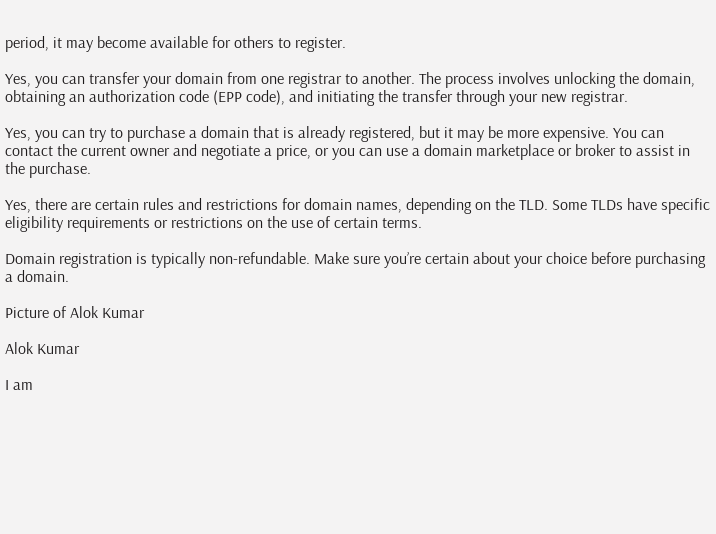period, it may become available for others to register.

Yes, you can transfer your domain from one registrar to another. The process involves unlocking the domain, obtaining an authorization code (EPP code), and initiating the transfer through your new registrar.

Yes, you can try to purchase a domain that is already registered, but it may be more expensive. You can contact the current owner and negotiate a price, or you can use a domain marketplace or broker to assist in the purchase.

Yes, there are certain rules and restrictions for domain names, depending on the TLD. Some TLDs have specific eligibility requirements or restrictions on the use of certain terms.

Domain registration is typically non-refundable. Make sure you’re certain about your choice before purchasing a domain.

Picture of Alok Kumar

Alok Kumar

I am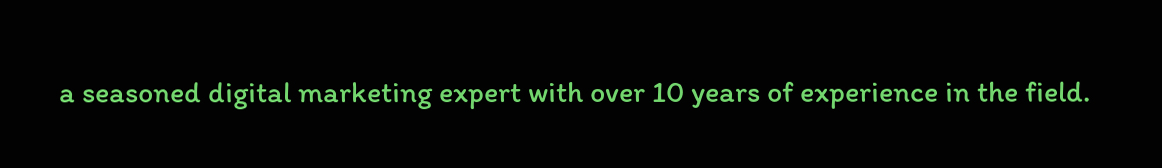a seasoned digital marketing expert with over 10 years of experience in the field.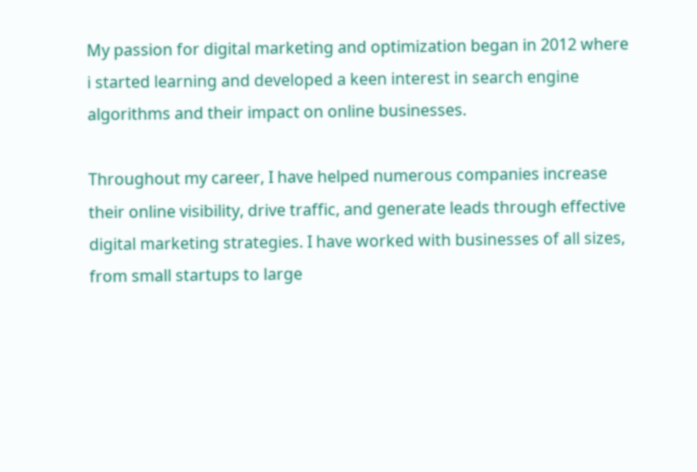My passion for digital marketing and optimization began in 2012 where i started learning and developed a keen interest in search engine algorithms and their impact on online businesses.

Throughout my career, I have helped numerous companies increase their online visibility, drive traffic, and generate leads through effective digital marketing strategies. I have worked with businesses of all sizes, from small startups to large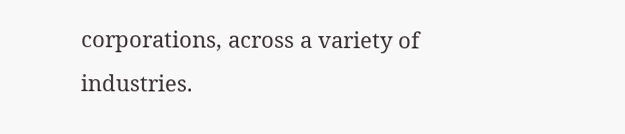corporations, across a variety of industries.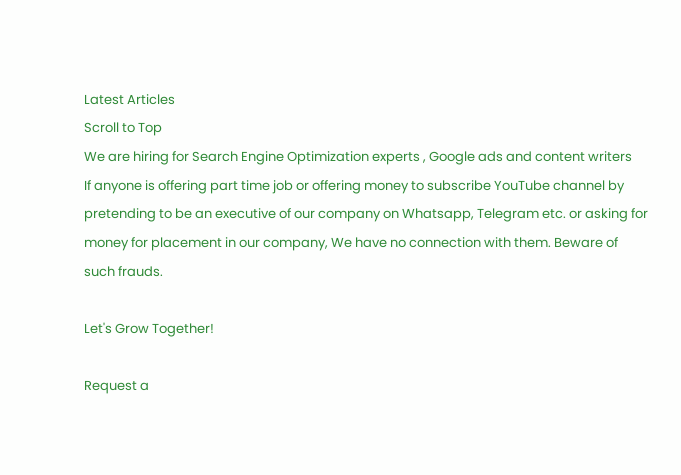Latest Articles
Scroll to Top
We are hiring for Search Engine Optimization experts , Google ads and content writers
If anyone is offering part time job or offering money to subscribe YouTube channel by pretending to be an executive of our company on Whatsapp, Telegram etc. or asking for money for placement in our company, We have no connection with them. Beware of such frauds.

Let's Grow Together!

Request a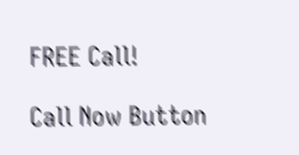FREE Call!

Call Now Button